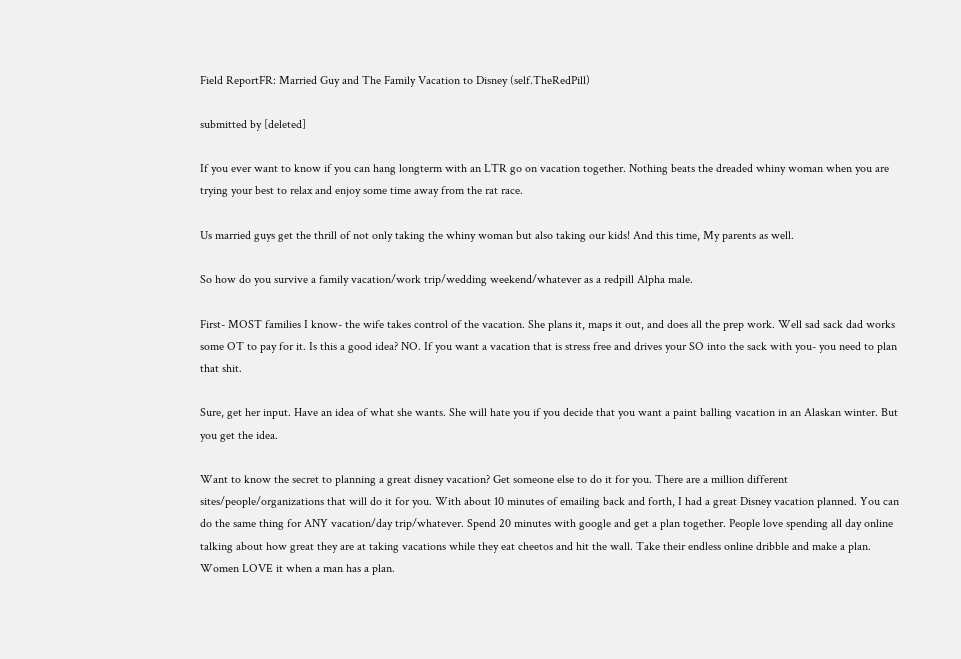Field ReportFR: Married Guy and The Family Vacation to Disney (self.TheRedPill)

submitted by [deleted]

If you ever want to know if you can hang longterm with an LTR go on vacation together. Nothing beats the dreaded whiny woman when you are trying your best to relax and enjoy some time away from the rat race.

Us married guys get the thrill of not only taking the whiny woman but also taking our kids! And this time, My parents as well.

So how do you survive a family vacation/work trip/wedding weekend/whatever as a redpill Alpha male.

First- MOST families I know- the wife takes control of the vacation. She plans it, maps it out, and does all the prep work. Well sad sack dad works some OT to pay for it. Is this a good idea? NO. If you want a vacation that is stress free and drives your SO into the sack with you- you need to plan that shit.

Sure, get her input. Have an idea of what she wants. She will hate you if you decide that you want a paint balling vacation in an Alaskan winter. But you get the idea.

Want to know the secret to planning a great disney vacation? Get someone else to do it for you. There are a million different sites/people/organizations that will do it for you. With about 10 minutes of emailing back and forth, I had a great Disney vacation planned. You can do the same thing for ANY vacation/day trip/whatever. Spend 20 minutes with google and get a plan together. People love spending all day online talking about how great they are at taking vacations while they eat cheetos and hit the wall. Take their endless online dribble and make a plan. Women LOVE it when a man has a plan.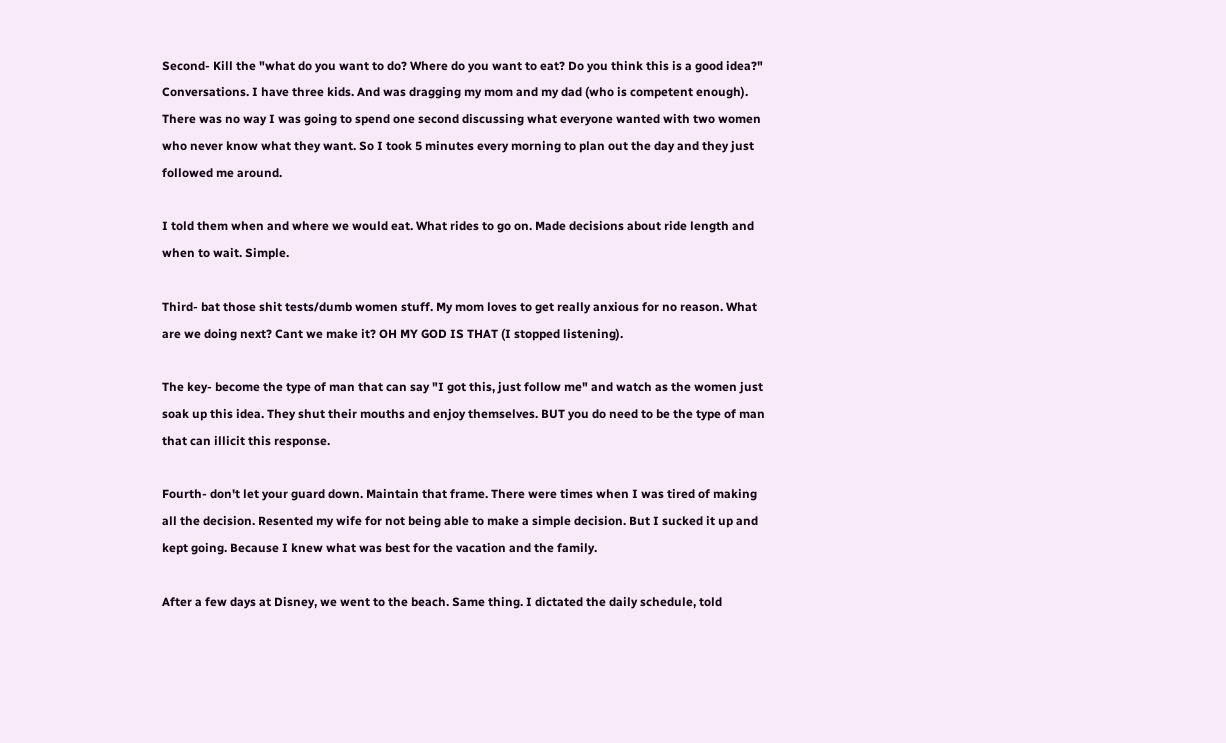Second- Kill the "what do you want to do? Where do you want to eat? Do you think this is a good idea?" Conversations. I have three kids. And was dragging my mom and my dad (who is competent enough). There was no way I was going to spend one second discussing what everyone wanted with two women who never know what they want. So I took 5 minutes every morning to plan out the day and they just followed me around.

I told them when and where we would eat. What rides to go on. Made decisions about ride length and when to wait. Simple.

Third- bat those shit tests/dumb women stuff. My mom loves to get really anxious for no reason. What are we doing next? Cant we make it? OH MY GOD IS THAT (I stopped listening).

The key- become the type of man that can say "I got this, just follow me" and watch as the women just soak up this idea. They shut their mouths and enjoy themselves. BUT you do need to be the type of man that can illicit this response.

Fourth- don't let your guard down. Maintain that frame. There were times when I was tired of making all the decision. Resented my wife for not being able to make a simple decision. But I sucked it up and kept going. Because I knew what was best for the vacation and the family.

After a few days at Disney, we went to the beach. Same thing. I dictated the daily schedule, told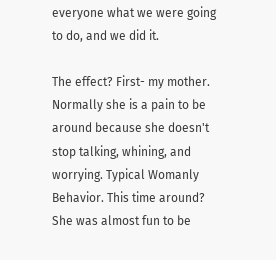everyone what we were going to do, and we did it.

The effect? First- my mother. Normally she is a pain to be around because she doesn't stop talking, whining, and worrying. Typical Womanly Behavior. This time around? She was almost fun to be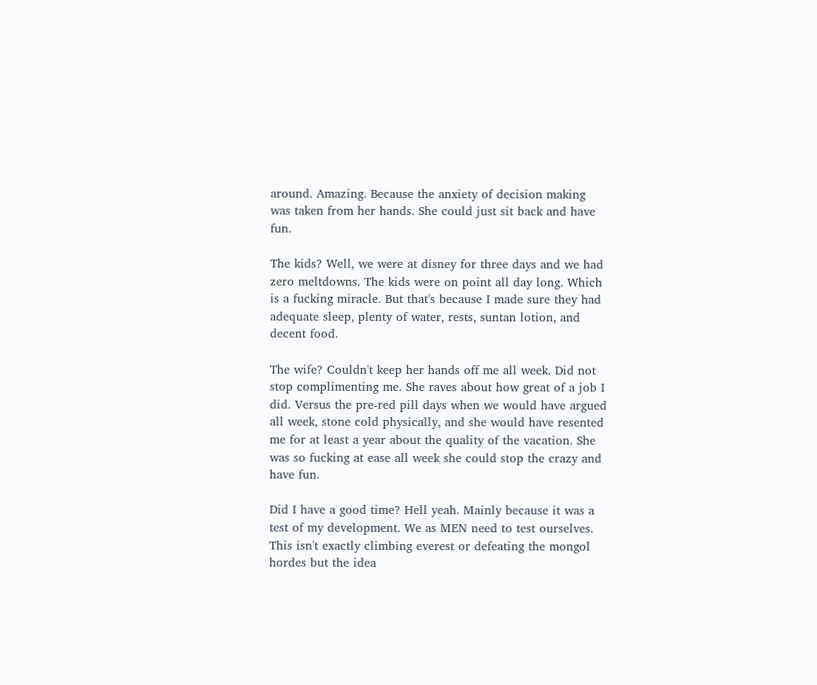around. Amazing. Because the anxiety of decision making was taken from her hands. She could just sit back and have fun.

The kids? Well, we were at disney for three days and we had zero meltdowns. The kids were on point all day long. Which is a fucking miracle. But that's because I made sure they had adequate sleep, plenty of water, rests, suntan lotion, and decent food.

The wife? Couldn't keep her hands off me all week. Did not stop complimenting me. She raves about how great of a job I did. Versus the pre-red pill days when we would have argued all week, stone cold physically, and she would have resented me for at least a year about the quality of the vacation. She was so fucking at ease all week she could stop the crazy and have fun.

Did I have a good time? Hell yeah. Mainly because it was a test of my development. We as MEN need to test ourselves. This isn't exactly climbing everest or defeating the mongol hordes but the idea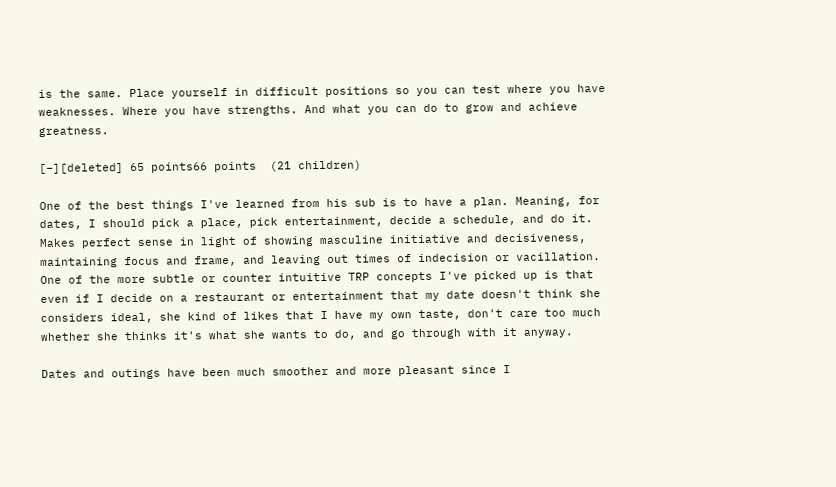is the same. Place yourself in difficult positions so you can test where you have weaknesses. Where you have strengths. And what you can do to grow and achieve greatness.

[–][deleted] 65 points66 points  (21 children)

One of the best things I've learned from his sub is to have a plan. Meaning, for dates, I should pick a place, pick entertainment, decide a schedule, and do it. Makes perfect sense in light of showing masculine initiative and decisiveness, maintaining focus and frame, and leaving out times of indecision or vacillation. One of the more subtle or counter intuitive TRP concepts I've picked up is that even if I decide on a restaurant or entertainment that my date doesn't think she considers ideal, she kind of likes that I have my own taste, don't care too much whether she thinks it's what she wants to do, and go through with it anyway.

Dates and outings have been much smoother and more pleasant since I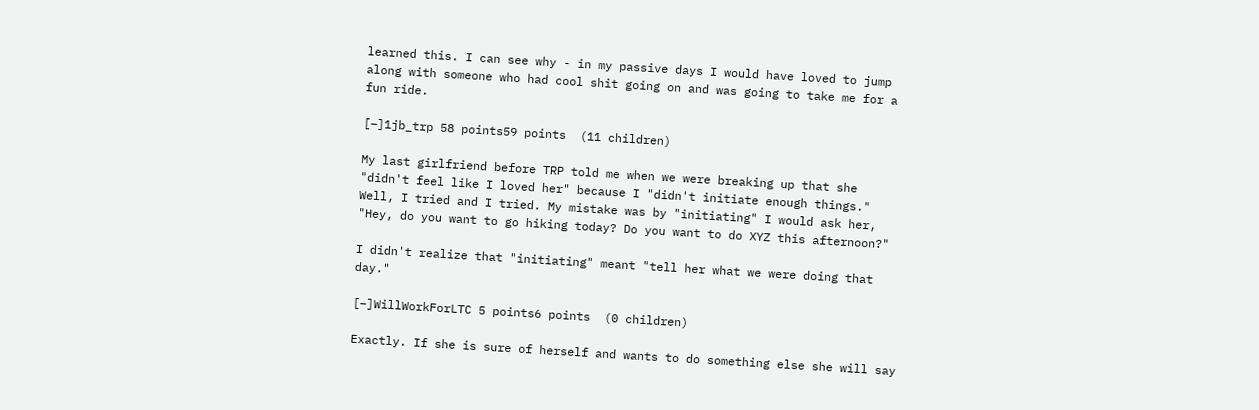learned this. I can see why - in my passive days I would have loved to jump along with someone who had cool shit going on and was going to take me for a fun ride.

[–]1jb_trp 58 points59 points  (11 children)

My last girlfriend before TRP told me when we were breaking up that she "didn't feel like I loved her" because I "didn't initiate enough things." Well, I tried and I tried. My mistake was by "initiating" I would ask her, "Hey, do you want to go hiking today? Do you want to do XYZ this afternoon?"

I didn't realize that "initiating" meant "tell her what we were doing that day."

[–]WillWorkForLTC 5 points6 points  (0 children)

Exactly. If she is sure of herself and wants to do something else she will say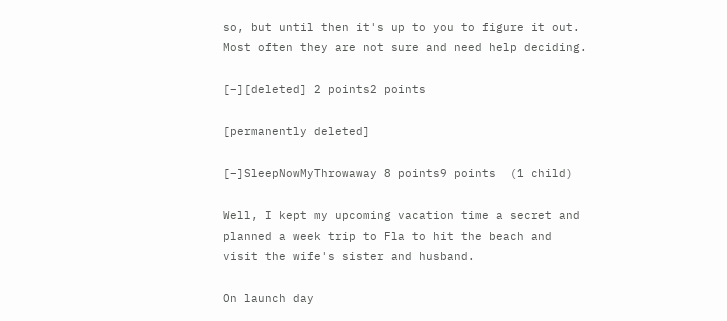so, but until then it's up to you to figure it out. Most often they are not sure and need help deciding.

[–][deleted] 2 points2 points

[permanently deleted]

[–]SleepNowMyThrowaway 8 points9 points  (1 child)

Well, I kept my upcoming vacation time a secret and planned a week trip to Fla to hit the beach and visit the wife's sister and husband.

On launch day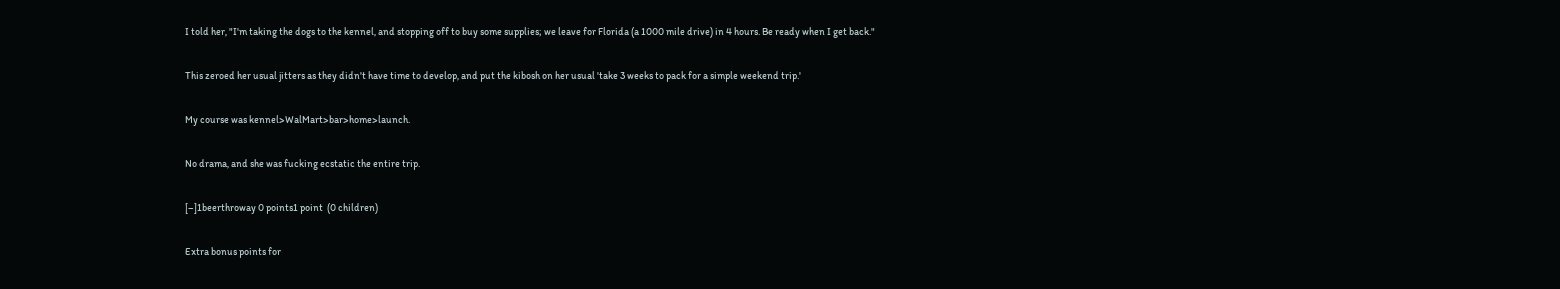I told her, "I'm taking the dogs to the kennel, and stopping off to buy some supplies; we leave for Florida (a 1000 mile drive) in 4 hours. Be ready when I get back."

This zeroed her usual jitters as they didn't have time to develop, and put the kibosh on her usual 'take 3 weeks to pack for a simple weekend trip.'

My course was kennel>WalMart>bar>home>launch.

No drama, and she was fucking ecstatic the entire trip.

[–]1beerthroway 0 points1 point  (0 children)

Extra bonus points for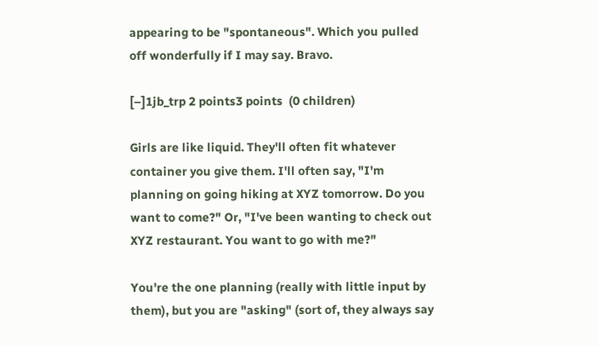appearing to be "spontaneous". Which you pulled off wonderfully if I may say. Bravo.

[–]1jb_trp 2 points3 points  (0 children)

Girls are like liquid. They'll often fit whatever container you give them. I'll often say, "I'm planning on going hiking at XYZ tomorrow. Do you want to come?" Or, "I've been wanting to check out XYZ restaurant. You want to go with me?"

You're the one planning (really with little input by them), but you are "asking" (sort of, they always say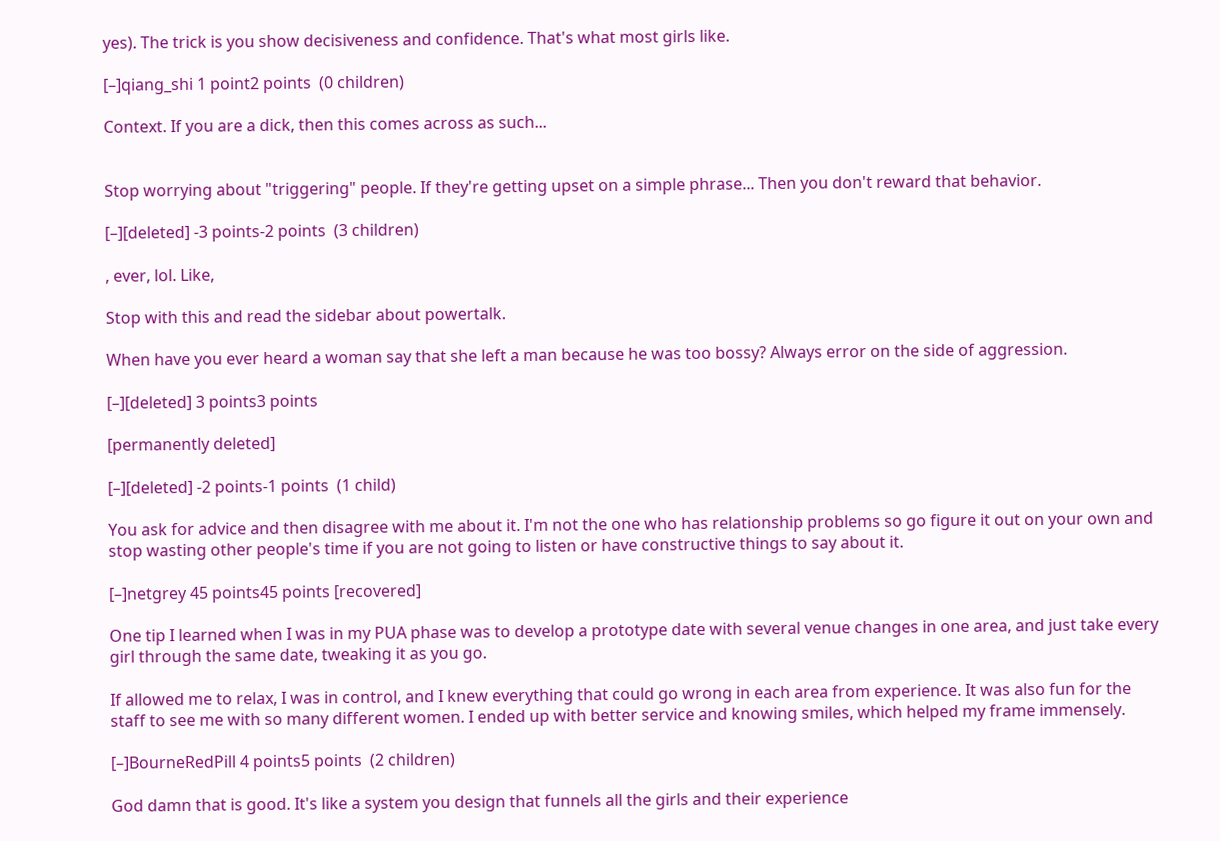yes). The trick is you show decisiveness and confidence. That's what most girls like.

[–]qiang_shi 1 point2 points  (0 children)

Context. If you are a dick, then this comes across as such...


Stop worrying about "triggering" people. If they're getting upset on a simple phrase... Then you don't reward that behavior.

[–][deleted] -3 points-2 points  (3 children)

, ever, lol. Like,

Stop with this and read the sidebar about powertalk.

When have you ever heard a woman say that she left a man because he was too bossy? Always error on the side of aggression.

[–][deleted] 3 points3 points

[permanently deleted]

[–][deleted] -2 points-1 points  (1 child)

You ask for advice and then disagree with me about it. I'm not the one who has relationship problems so go figure it out on your own and stop wasting other people's time if you are not going to listen or have constructive things to say about it.

[–]netgrey 45 points45 points [recovered]

One tip I learned when I was in my PUA phase was to develop a prototype date with several venue changes in one area, and just take every girl through the same date, tweaking it as you go.

If allowed me to relax, I was in control, and I knew everything that could go wrong in each area from experience. It was also fun for the staff to see me with so many different women. I ended up with better service and knowing smiles, which helped my frame immensely.

[–]BourneRedPill 4 points5 points  (2 children)

God damn that is good. It's like a system you design that funnels all the girls and their experience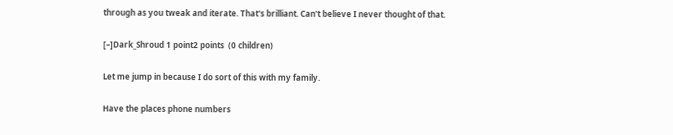through as you tweak and iterate. That's brilliant. Can't believe I never thought of that.

[–]Dark_Shroud 1 point2 points  (0 children)

Let me jump in because I do sort of this with my family.

Have the places phone numbers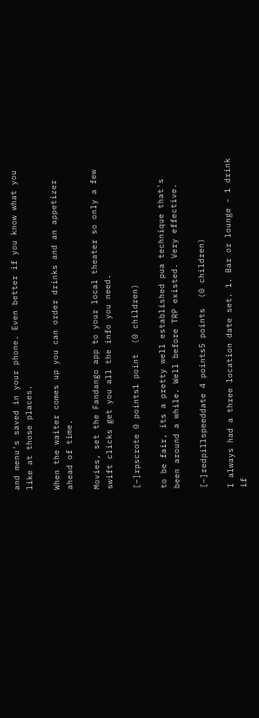and menu's saved in your phone. Even better if you know what you like at those places.

When the waiter comes up you can order drinks and an appetizer ahead of time.

Movies, set the Fandango app to your local theater so only a few swift clicks get you all the info you need.

[–]rpscrote 0 points1 point  (0 children)

to be fair, its a pretty well established pua technique that's been around a while. Well before TRP existed. Very effective.

[–]redpillspeeddate 4 points5 points  (0 children)

I always had a three location date set. 1. Bar or lounge - 1 drink if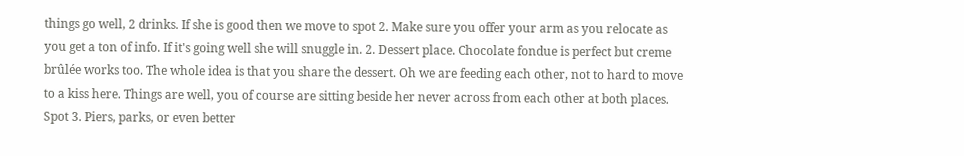things go well, 2 drinks. If she is good then we move to spot 2. Make sure you offer your arm as you relocate as you get a ton of info. If it's going well she will snuggle in. 2. Dessert place. Chocolate fondue is perfect but creme brûlée works too. The whole idea is that you share the dessert. Oh we are feeding each other, not to hard to move to a kiss here. Things are well, you of course are sitting beside her never across from each other at both places. Spot 3. Piers, parks, or even better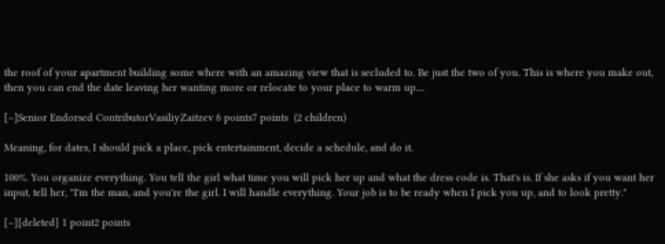the roof of your apartment building some where with an amazing view that is secluded to. Be just the two of you. This is where you make out, then you can end the date leaving her wanting more or relocate to your place to warm up....

[–]Senior Endorsed ContributorVasiliyZaitzev 6 points7 points  (2 children)

Meaning, for dates, I should pick a place, pick entertainment, decide a schedule, and do it.

100%. You organize everything. You tell the girl what time you will pick her up and what the dress code is. That's is. If she asks if you want her input, tell her, "I'm the man, and you're the girl. I will handle everything. Your job is to be ready when I pick you up, and to look pretty."

[–][deleted] 1 point2 points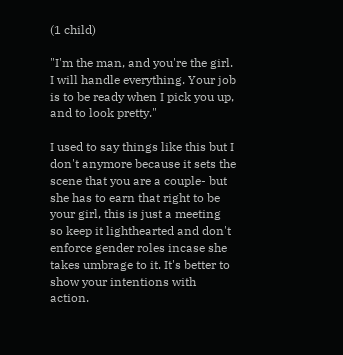(1 child)

"I'm the man, and you're the girl. I will handle everything. Your job is to be ready when I pick you up, and to look pretty."

I used to say things like this but I don't anymore because it sets the scene that you are a couple- but she has to earn that right to be your girl, this is just a meeting so keep it lighthearted and don't enforce gender roles incase she takes umbrage to it. It's better to show your intentions with action.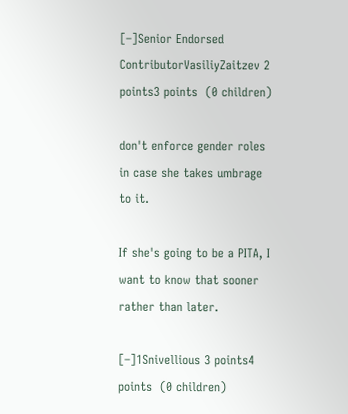[–]Senior Endorsed ContributorVasiliyZaitzev 2 points3 points  (0 children)

don't enforce gender roles in case she takes umbrage to it.

If she's going to be a PITA, I want to know that sooner rather than later.

[–]1Snivellious 3 points4 points  (0 children)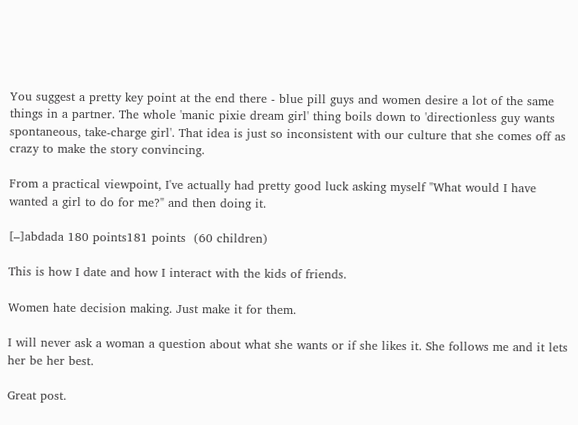You suggest a pretty key point at the end there - blue pill guys and women desire a lot of the same things in a partner. The whole 'manic pixie dream girl' thing boils down to 'directionless guy wants spontaneous, take-charge girl'. That idea is just so inconsistent with our culture that she comes off as crazy to make the story convincing.

From a practical viewpoint, I've actually had pretty good luck asking myself "What would I have wanted a girl to do for me?" and then doing it.

[–]abdada 180 points181 points  (60 children)

This is how I date and how I interact with the kids of friends.

Women hate decision making. Just make it for them.

I will never ask a woman a question about what she wants or if she likes it. She follows me and it lets her be her best.

Great post.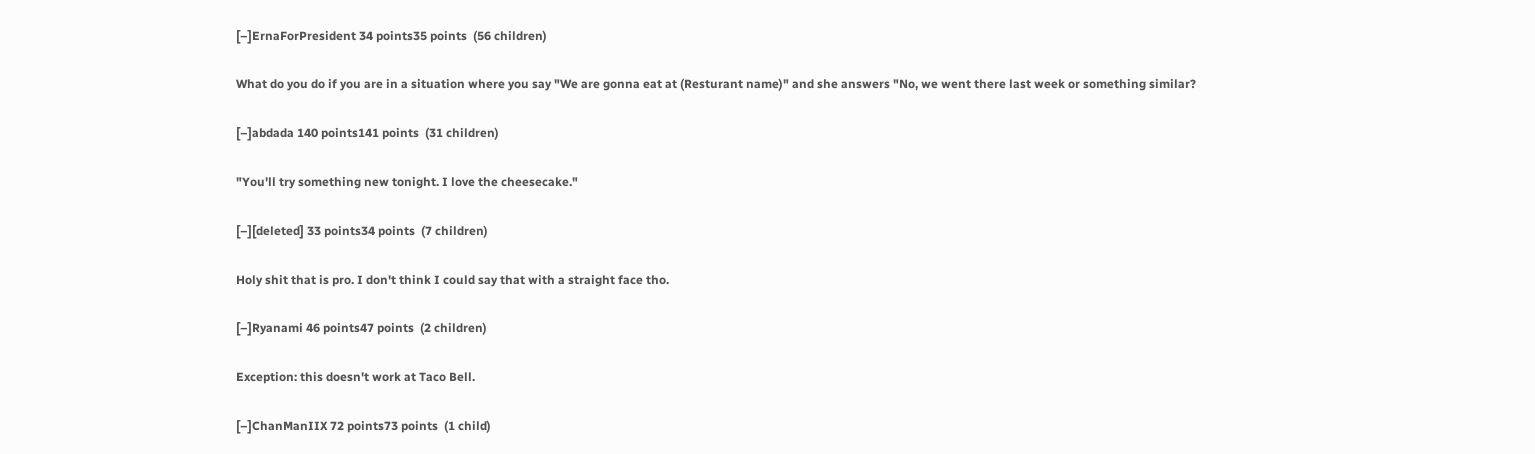[–]ErnaForPresident 34 points35 points  (56 children)

What do you do if you are in a situation where you say "We are gonna eat at (Resturant name)" and she answers "No, we went there last week or something similar?

[–]abdada 140 points141 points  (31 children)

"You'll try something new tonight. I love the cheesecake."

[–][deleted] 33 points34 points  (7 children)

Holy shit that is pro. I don't think I could say that with a straight face tho.

[–]Ryanami 46 points47 points  (2 children)

Exception: this doesn't work at Taco Bell.

[–]ChanManIIX 72 points73 points  (1 child)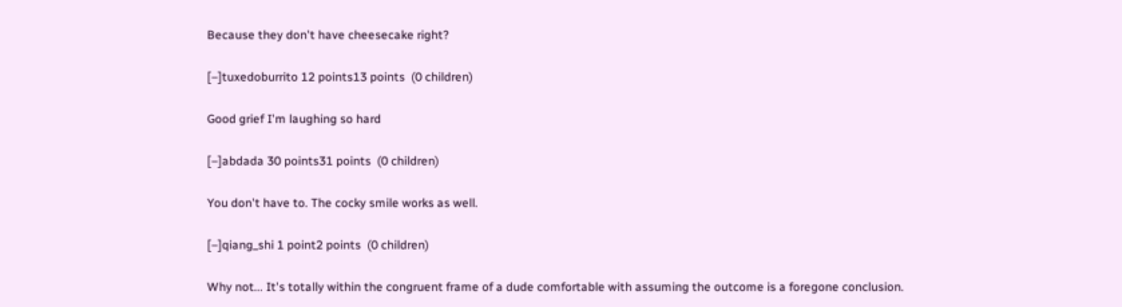Because they don't have cheesecake right?

[–]tuxedoburrito 12 points13 points  (0 children)

Good grief I'm laughing so hard

[–]abdada 30 points31 points  (0 children)

You don't have to. The cocky smile works as well.

[–]qiang_shi 1 point2 points  (0 children)

Why not... It's totally within the congruent frame of a dude comfortable with assuming the outcome is a foregone conclusion.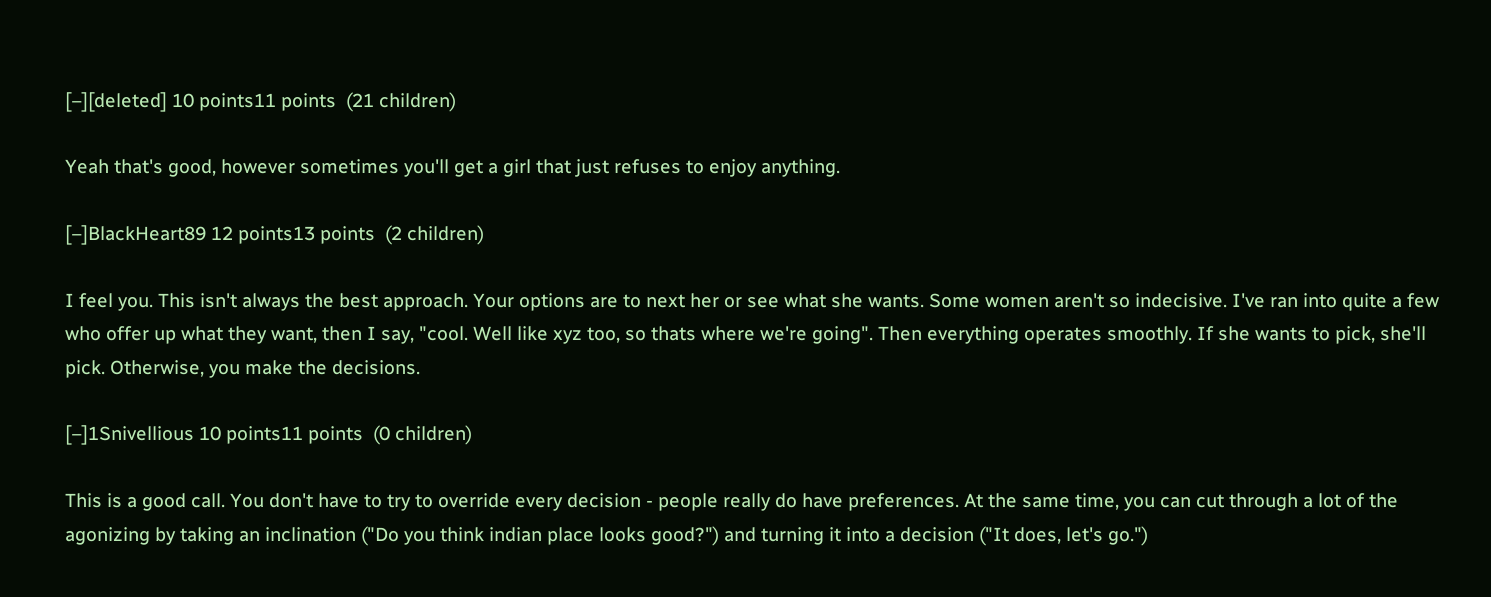[–][deleted] 10 points11 points  (21 children)

Yeah that's good, however sometimes you'll get a girl that just refuses to enjoy anything.

[–]BlackHeart89 12 points13 points  (2 children)

I feel you. This isn't always the best approach. Your options are to next her or see what she wants. Some women aren't so indecisive. I've ran into quite a few who offer up what they want, then I say, "cool. Well like xyz too, so thats where we're going". Then everything operates smoothly. If she wants to pick, she'll pick. Otherwise, you make the decisions.

[–]1Snivellious 10 points11 points  (0 children)

This is a good call. You don't have to try to override every decision - people really do have preferences. At the same time, you can cut through a lot of the agonizing by taking an inclination ("Do you think indian place looks good?") and turning it into a decision ("It does, let's go.")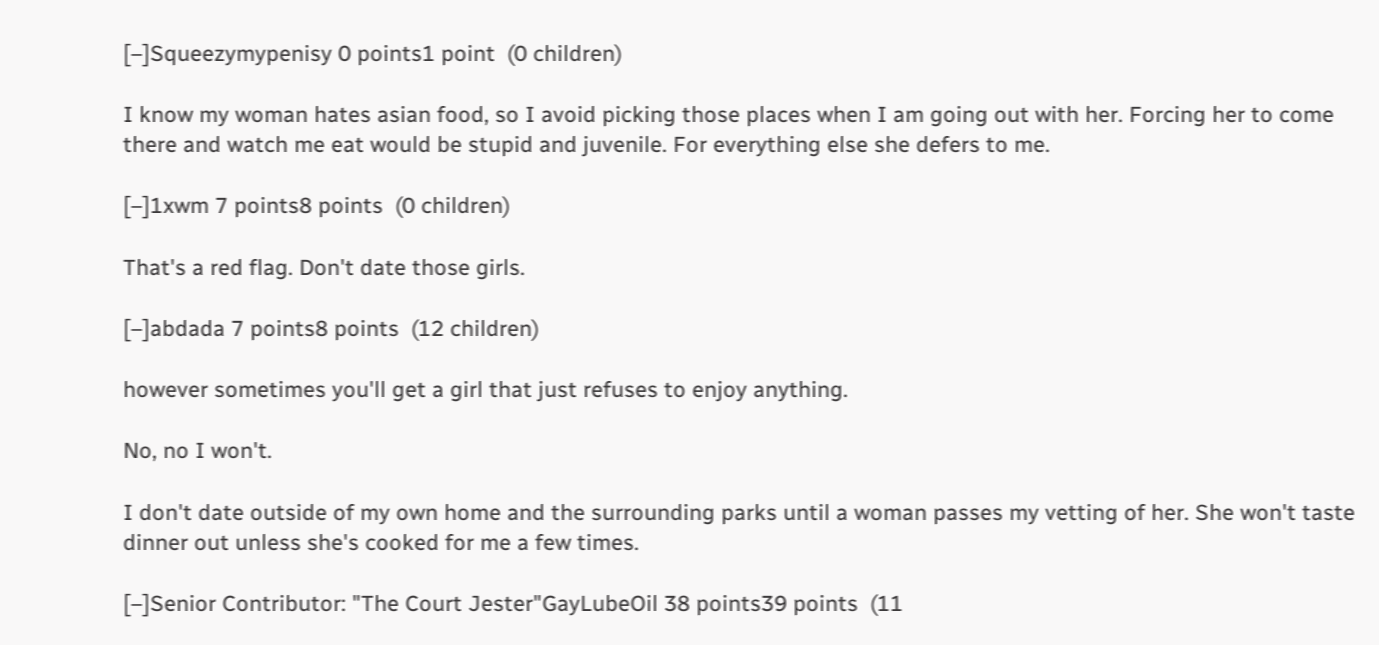[–]Squeezymypenisy 0 points1 point  (0 children)

I know my woman hates asian food, so I avoid picking those places when I am going out with her. Forcing her to come there and watch me eat would be stupid and juvenile. For everything else she defers to me.

[–]1xwm 7 points8 points  (0 children)

That's a red flag. Don't date those girls.

[–]abdada 7 points8 points  (12 children)

however sometimes you'll get a girl that just refuses to enjoy anything.

No, no I won't.

I don't date outside of my own home and the surrounding parks until a woman passes my vetting of her. She won't taste dinner out unless she's cooked for me a few times.

[–]Senior Contributor: "The Court Jester"GayLubeOil 38 points39 points  (11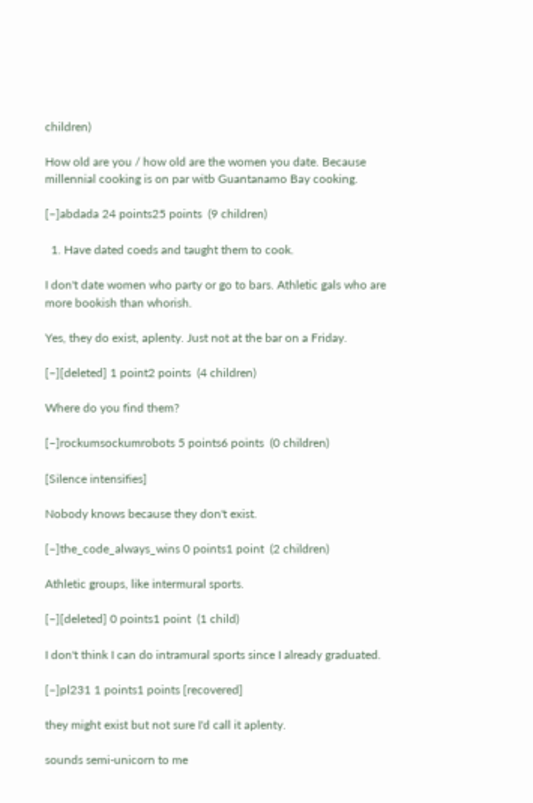children)

How old are you / how old are the women you date. Because millennial cooking is on par witb Guantanamo Bay cooking.

[–]abdada 24 points25 points  (9 children)

  1. Have dated coeds and taught them to cook.

I don't date women who party or go to bars. Athletic gals who are more bookish than whorish.

Yes, they do exist, aplenty. Just not at the bar on a Friday.

[–][deleted] 1 point2 points  (4 children)

Where do you find them?

[–]rockumsockumrobots 5 points6 points  (0 children)

[Silence intensifies]

Nobody knows because they don't exist.

[–]the_code_always_wins 0 points1 point  (2 children)

Athletic groups, like intermural sports.

[–][deleted] 0 points1 point  (1 child)

I don't think I can do intramural sports since I already graduated.

[–]pl231 1 points1 points [recovered]

they might exist but not sure I'd call it aplenty.

sounds semi-unicorn to me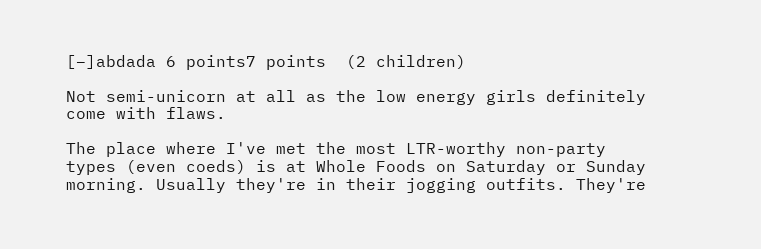[–]abdada 6 points7 points  (2 children)

Not semi-unicorn at all as the low energy girls definitely come with flaws.

The place where I've met the most LTR-worthy non-party types (even coeds) is at Whole Foods on Saturday or Sunday morning. Usually they're in their jogging outfits. They're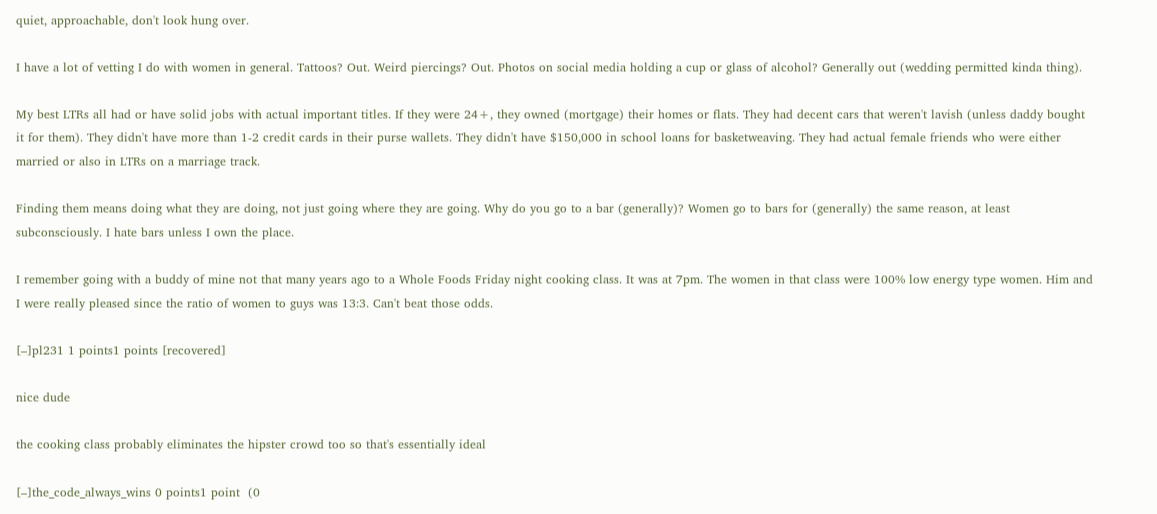quiet, approachable, don't look hung over.

I have a lot of vetting I do with women in general. Tattoos? Out. Weird piercings? Out. Photos on social media holding a cup or glass of alcohol? Generally out (wedding permitted kinda thing).

My best LTRs all had or have solid jobs with actual important titles. If they were 24+, they owned (mortgage) their homes or flats. They had decent cars that weren't lavish (unless daddy bought it for them). They didn't have more than 1-2 credit cards in their purse wallets. They didn't have $150,000 in school loans for basketweaving. They had actual female friends who were either married or also in LTRs on a marriage track.

Finding them means doing what they are doing, not just going where they are going. Why do you go to a bar (generally)? Women go to bars for (generally) the same reason, at least subconsciously. I hate bars unless I own the place.

I remember going with a buddy of mine not that many years ago to a Whole Foods Friday night cooking class. It was at 7pm. The women in that class were 100% low energy type women. Him and I were really pleased since the ratio of women to guys was 13:3. Can't beat those odds.

[–]pl231 1 points1 points [recovered]

nice dude

the cooking class probably eliminates the hipster crowd too so that's essentially ideal

[–]the_code_always_wins 0 points1 point  (0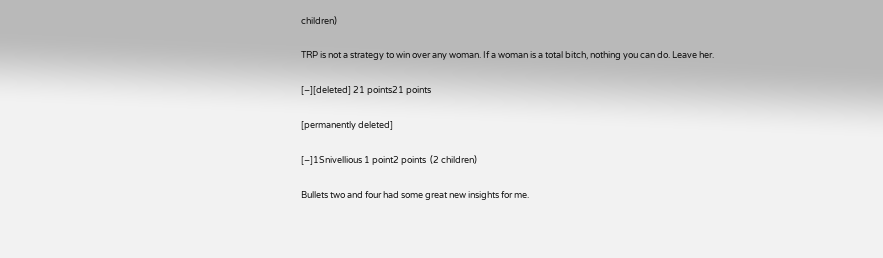children)

TRP is not a strategy to win over any woman. If a woman is a total bitch, nothing you can do. Leave her.

[–][deleted] 21 points21 points

[permanently deleted]

[–]1Snivellious 1 point2 points  (2 children)

Bullets two and four had some great new insights for me.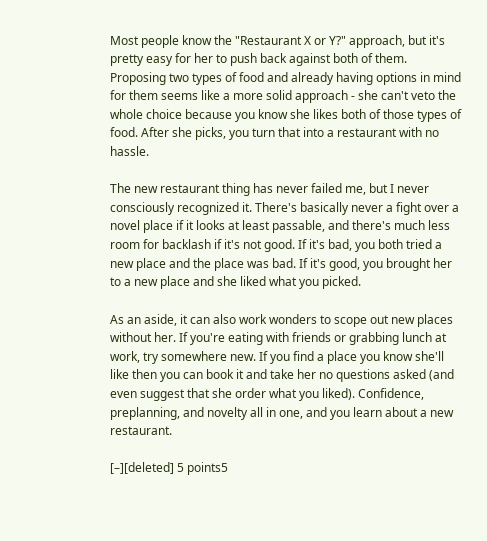Most people know the "Restaurant X or Y?" approach, but it's pretty easy for her to push back against both of them. Proposing two types of food and already having options in mind for them seems like a more solid approach - she can't veto the whole choice because you know she likes both of those types of food. After she picks, you turn that into a restaurant with no hassle.

The new restaurant thing has never failed me, but I never consciously recognized it. There's basically never a fight over a novel place if it looks at least passable, and there's much less room for backlash if it's not good. If it's bad, you both tried a new place and the place was bad. If it's good, you brought her to a new place and she liked what you picked.

As an aside, it can also work wonders to scope out new places without her. If you're eating with friends or grabbing lunch at work, try somewhere new. If you find a place you know she'll like then you can book it and take her no questions asked (and even suggest that she order what you liked). Confidence, preplanning, and novelty all in one, and you learn about a new restaurant.

[–][deleted] 5 points5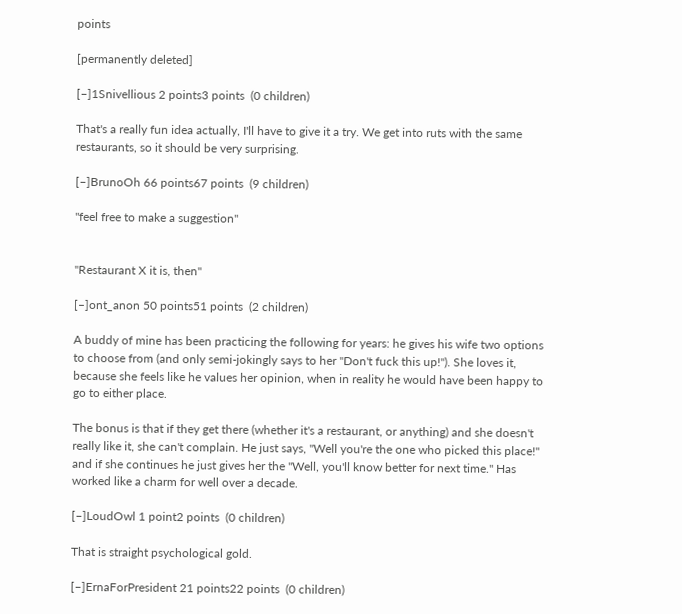points

[permanently deleted]

[–]1Snivellious 2 points3 points  (0 children)

That's a really fun idea actually, I'll have to give it a try. We get into ruts with the same restaurants, so it should be very surprising.

[–]BrunoOh 66 points67 points  (9 children)

"feel free to make a suggestion"


"Restaurant X it is, then"

[–]ont_anon 50 points51 points  (2 children)

A buddy of mine has been practicing the following for years: he gives his wife two options to choose from (and only semi-jokingly says to her "Don't fuck this up!"). She loves it, because she feels like he values her opinion, when in reality he would have been happy to go to either place.

The bonus is that if they get there (whether it's a restaurant, or anything) and she doesn't really like it, she can't complain. He just says, "Well you're the one who picked this place!" and if she continues he just gives her the "Well, you'll know better for next time." Has worked like a charm for well over a decade.

[–]LoudOwl 1 point2 points  (0 children)

That is straight psychological gold.

[–]ErnaForPresident 21 points22 points  (0 children)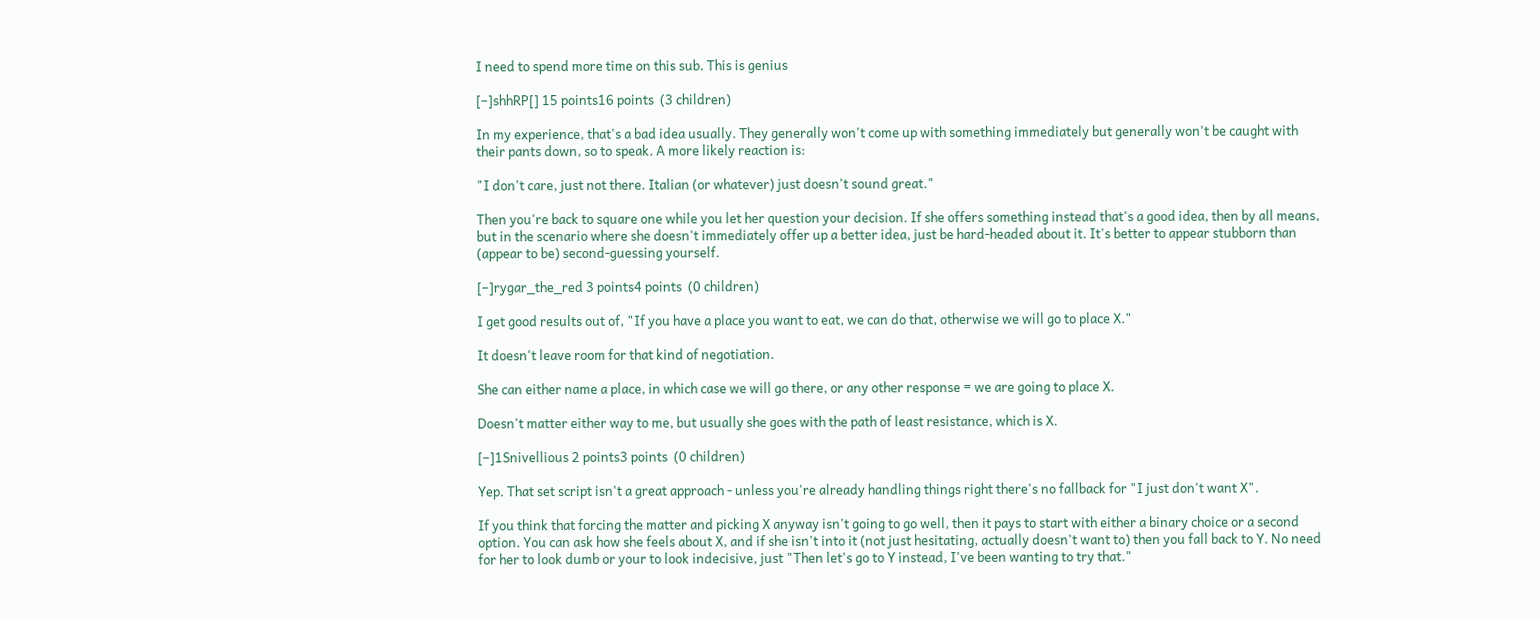I need to spend more time on this sub. This is genius

[–]shhRP[] 15 points16 points  (3 children)

In my experience, that's a bad idea usually. They generally won't come up with something immediately but generally won't be caught with their pants down, so to speak. A more likely reaction is:

"I don't care, just not there. Italian (or whatever) just doesn't sound great."

Then you're back to square one while you let her question your decision. If she offers something instead that's a good idea, then by all means, but in the scenario where she doesn't immediately offer up a better idea, just be hard-headed about it. It's better to appear stubborn than (appear to be) second-guessing yourself.

[–]rygar_the_red 3 points4 points  (0 children)

I get good results out of, "If you have a place you want to eat, we can do that, otherwise we will go to place X."

It doesn't leave room for that kind of negotiation.

She can either name a place, in which case we will go there, or any other response = we are going to place X.

Doesn't matter either way to me, but usually she goes with the path of least resistance, which is X.

[–]1Snivellious 2 points3 points  (0 children)

Yep. That set script isn't a great approach - unless you're already handling things right there's no fallback for "I just don't want X".

If you think that forcing the matter and picking X anyway isn't going to go well, then it pays to start with either a binary choice or a second option. You can ask how she feels about X, and if she isn't into it (not just hesitating, actually doesn't want to) then you fall back to Y. No need for her to look dumb or your to look indecisive, just "Then let's go to Y instead, I've been wanting to try that."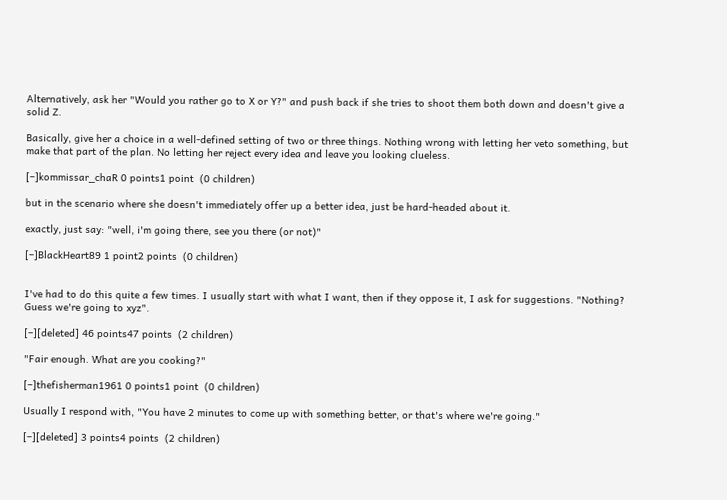Alternatively, ask her "Would you rather go to X or Y?" and push back if she tries to shoot them both down and doesn't give a solid Z.

Basically, give her a choice in a well-defined setting of two or three things. Nothing wrong with letting her veto something, but make that part of the plan. No letting her reject every idea and leave you looking clueless.

[–]kommissar_chaR 0 points1 point  (0 children)

but in the scenario where she doesn't immediately offer up a better idea, just be hard-headed about it.

exactly, just say: "well, i'm going there, see you there (or not)"

[–]BlackHeart89 1 point2 points  (0 children)


I've had to do this quite a few times. I usually start with what I want, then if they oppose it, I ask for suggestions. "Nothing? Guess we're going to xyz".

[–][deleted] 46 points47 points  (2 children)

"Fair enough. What are you cooking?"

[–]thefisherman1961 0 points1 point  (0 children)

Usually I respond with, "You have 2 minutes to come up with something better, or that's where we're going."

[–][deleted] 3 points4 points  (2 children)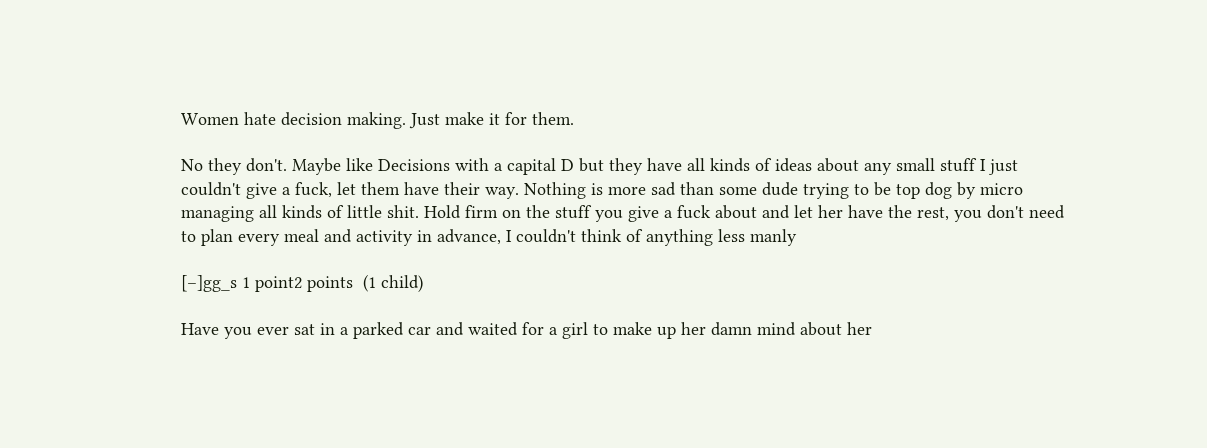Women hate decision making. Just make it for them.

No they don't. Maybe like Decisions with a capital D but they have all kinds of ideas about any small stuff I just couldn't give a fuck, let them have their way. Nothing is more sad than some dude trying to be top dog by micro managing all kinds of little shit. Hold firm on the stuff you give a fuck about and let her have the rest, you don't need to plan every meal and activity in advance, I couldn't think of anything less manly

[–]gg_s 1 point2 points  (1 child)

Have you ever sat in a parked car and waited for a girl to make up her damn mind about her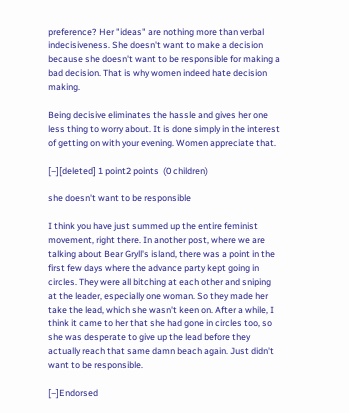preference? Her "ideas" are nothing more than verbal indecisiveness. She doesn't want to make a decision because she doesn't want to be responsible for making a bad decision. That is why women indeed hate decision making.

Being decisive eliminates the hassle and gives her one less thing to worry about. It is done simply in the interest of getting on with your evening. Women appreciate that.

[–][deleted] 1 point2 points  (0 children)

she doesn't want to be responsible

I think you have just summed up the entire feminist movement, right there. In another post, where we are talking about Bear Gryll's island, there was a point in the first few days where the advance party kept going in circles. They were all bitching at each other and sniping at the leader, especially one woman. So they made her take the lead, which she wasn't keen on. After a while, I think it came to her that she had gone in circles too, so she was desperate to give up the lead before they actually reach that same damn beach again. Just didn't want to be responsible.

[–]Endorsed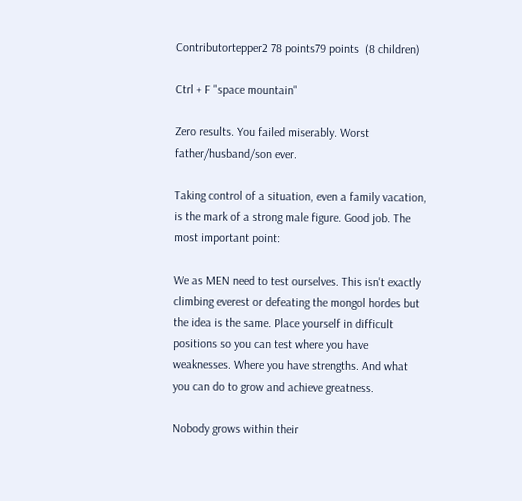Contributortepper2 78 points79 points  (8 children)

Ctrl + F "space mountain"

Zero results. You failed miserably. Worst father/husband/son ever.

Taking control of a situation, even a family vacation, is the mark of a strong male figure. Good job. The most important point:

We as MEN need to test ourselves. This isn't exactly climbing everest or defeating the mongol hordes but the idea is the same. Place yourself in difficult positions so you can test where you have weaknesses. Where you have strengths. And what you can do to grow and achieve greatness.

Nobody grows within their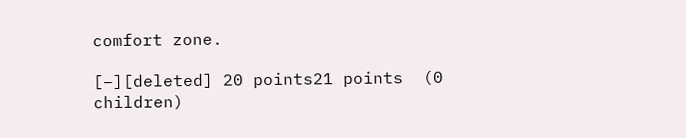comfort zone.

[–][deleted] 20 points21 points  (0 children)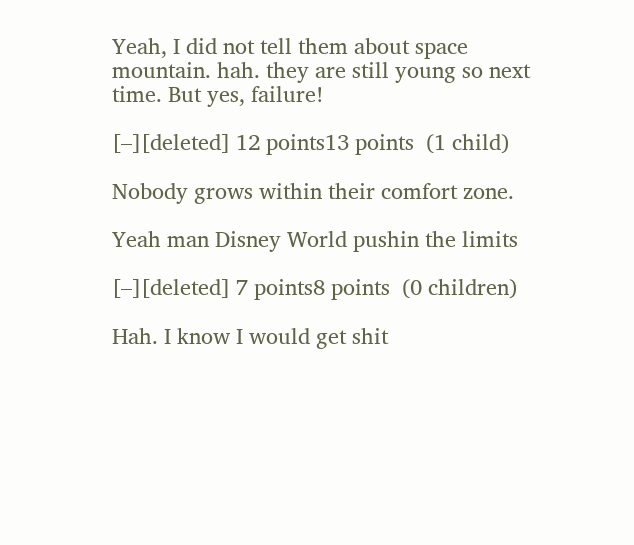Yeah, I did not tell them about space mountain. hah. they are still young so next time. But yes, failure!

[–][deleted] 12 points13 points  (1 child)

Nobody grows within their comfort zone.

Yeah man Disney World pushin the limits

[–][deleted] 7 points8 points  (0 children)

Hah. I know I would get shit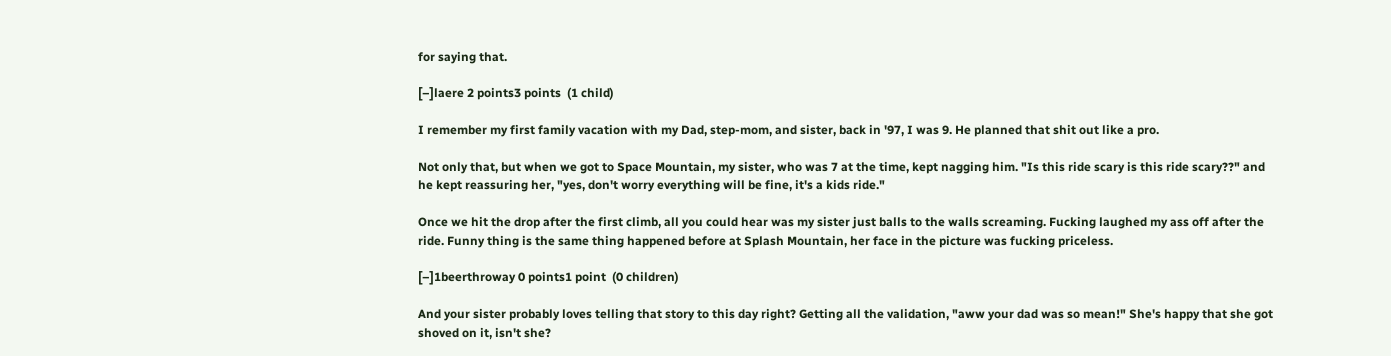for saying that.

[–]laere 2 points3 points  (1 child)

I remember my first family vacation with my Dad, step-mom, and sister, back in '97, I was 9. He planned that shit out like a pro.

Not only that, but when we got to Space Mountain, my sister, who was 7 at the time, kept nagging him. "Is this ride scary is this ride scary??" and he kept reassuring her, "yes, don't worry everything will be fine, it's a kids ride."

Once we hit the drop after the first climb, all you could hear was my sister just balls to the walls screaming. Fucking laughed my ass off after the ride. Funny thing is the same thing happened before at Splash Mountain, her face in the picture was fucking priceless.

[–]1beerthroway 0 points1 point  (0 children)

And your sister probably loves telling that story to this day right? Getting all the validation, "aww your dad was so mean!" She's happy that she got shoved on it, isn't she?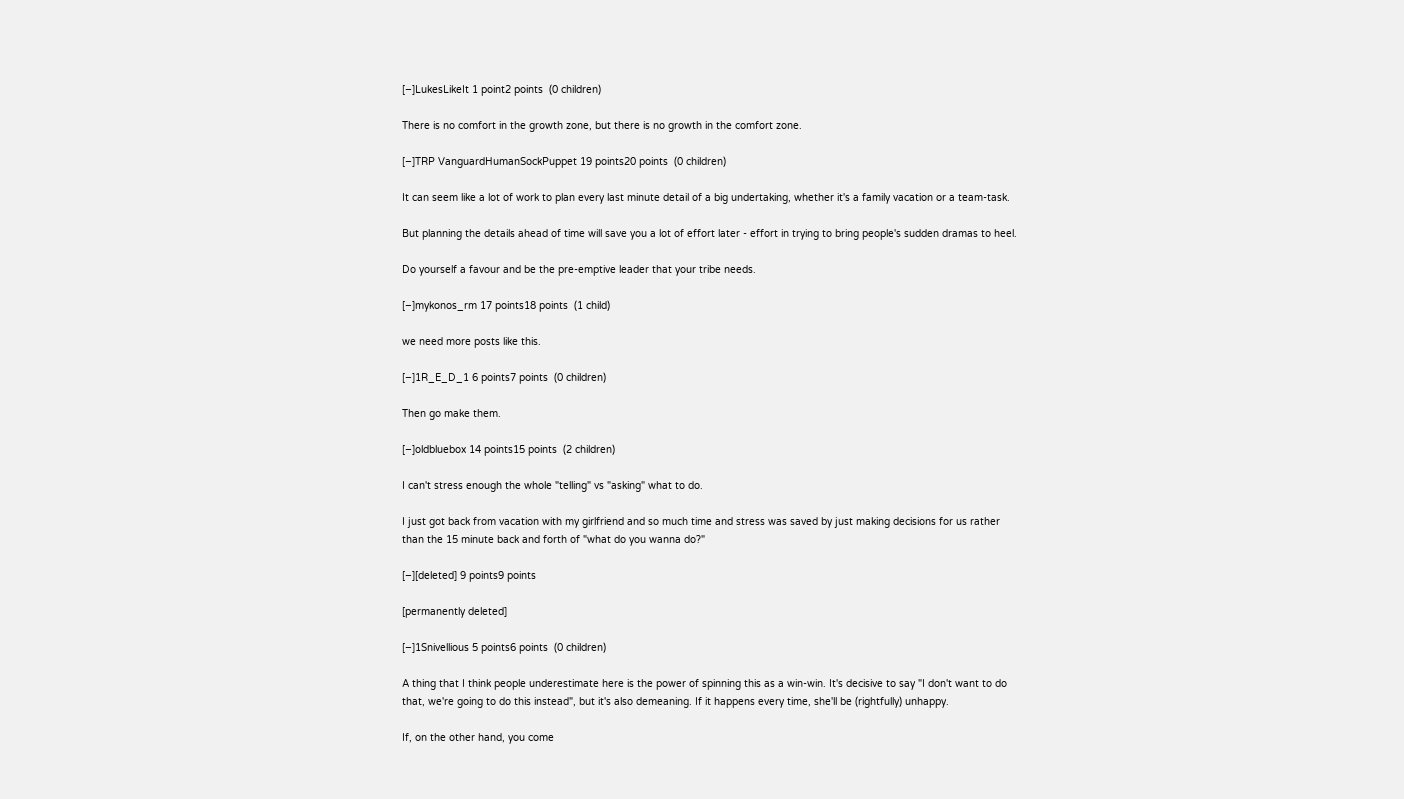[–]LukesLikeIt 1 point2 points  (0 children)

There is no comfort in the growth zone, but there is no growth in the comfort zone.

[–]TRP VanguardHumanSockPuppet 19 points20 points  (0 children)

It can seem like a lot of work to plan every last minute detail of a big undertaking, whether it's a family vacation or a team-task.

But planning the details ahead of time will save you a lot of effort later - effort in trying to bring people's sudden dramas to heel.

Do yourself a favour and be the pre-emptive leader that your tribe needs.

[–]mykonos_rm 17 points18 points  (1 child)

we need more posts like this.

[–]1R_E_D_1 6 points7 points  (0 children)

Then go make them.

[–]oldbluebox 14 points15 points  (2 children)

I can't stress enough the whole "telling" vs "asking" what to do.

I just got back from vacation with my girlfriend and so much time and stress was saved by just making decisions for us rather than the 15 minute back and forth of "what do you wanna do?"

[–][deleted] 9 points9 points

[permanently deleted]

[–]1Snivellious 5 points6 points  (0 children)

A thing that I think people underestimate here is the power of spinning this as a win-win. It's decisive to say "I don't want to do that, we're going to do this instead", but it's also demeaning. If it happens every time, she'll be (rightfully) unhappy.

If, on the other hand, you come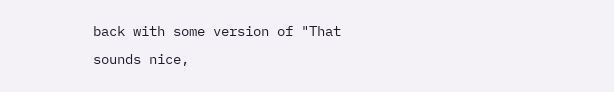back with some version of "That sounds nice,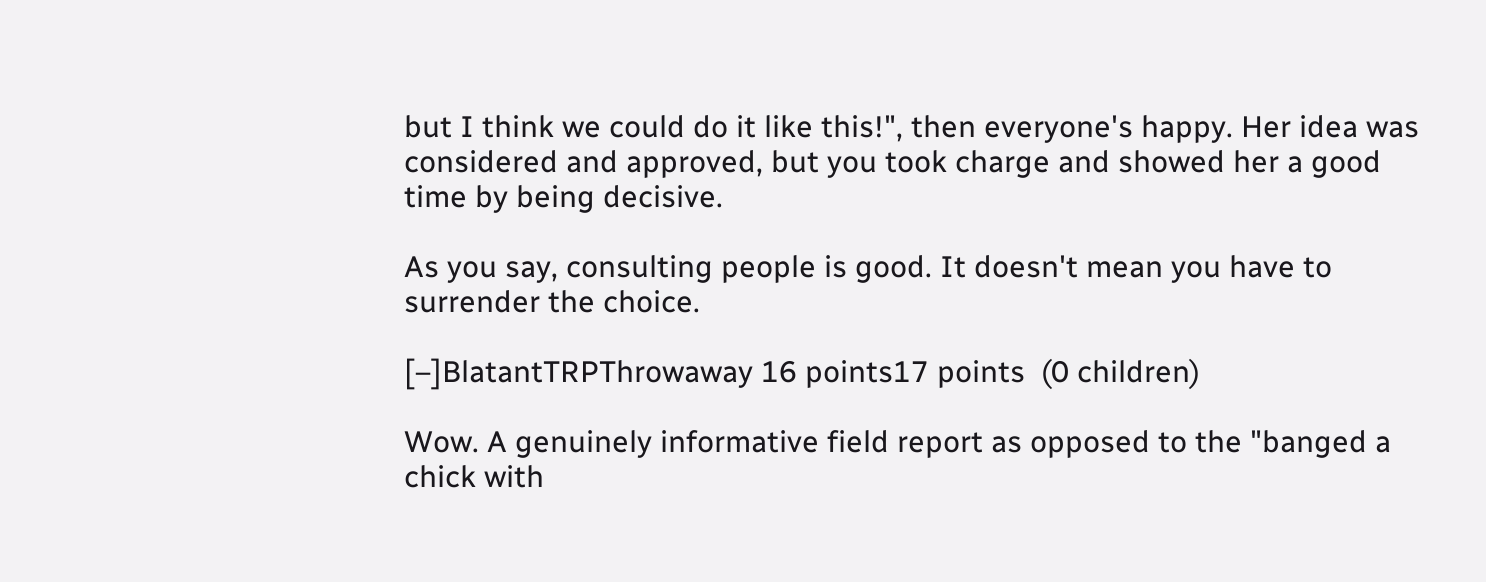but I think we could do it like this!", then everyone's happy. Her idea was considered and approved, but you took charge and showed her a good time by being decisive.

As you say, consulting people is good. It doesn't mean you have to surrender the choice.

[–]BlatantTRPThrowaway 16 points17 points  (0 children)

Wow. A genuinely informative field report as opposed to the "banged a chick with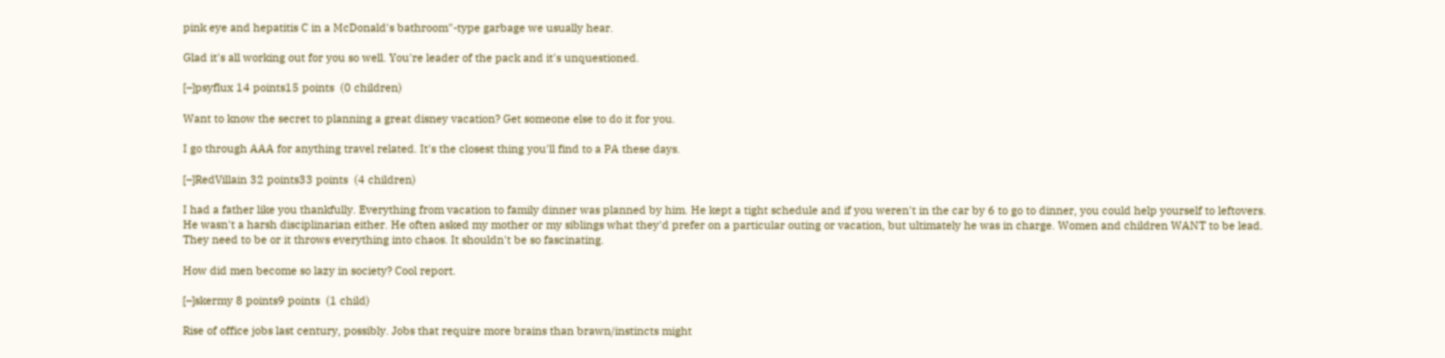pink eye and hepatitis C in a McDonald's bathroom"-type garbage we usually hear.

Glad it's all working out for you so well. You're leader of the pack and it's unquestioned.

[–]psyflux 14 points15 points  (0 children)

Want to know the secret to planning a great disney vacation? Get someone else to do it for you.

I go through AAA for anything travel related. It's the closest thing you'll find to a PA these days.

[–]RedVillain 32 points33 points  (4 children)

I had a father like you thankfully. Everything from vacation to family dinner was planned by him. He kept a tight schedule and if you weren't in the car by 6 to go to dinner, you could help yourself to leftovers. He wasn't a harsh disciplinarian either. He often asked my mother or my siblings what they'd prefer on a particular outing or vacation, but ultimately he was in charge. Women and children WANT to be lead. They need to be or it throws everything into chaos. It shouldn't be so fascinating.

How did men become so lazy in society? Cool report.

[–]skermy 8 points9 points  (1 child)

Rise of office jobs last century, possibly. Jobs that require more brains than brawn/instincts might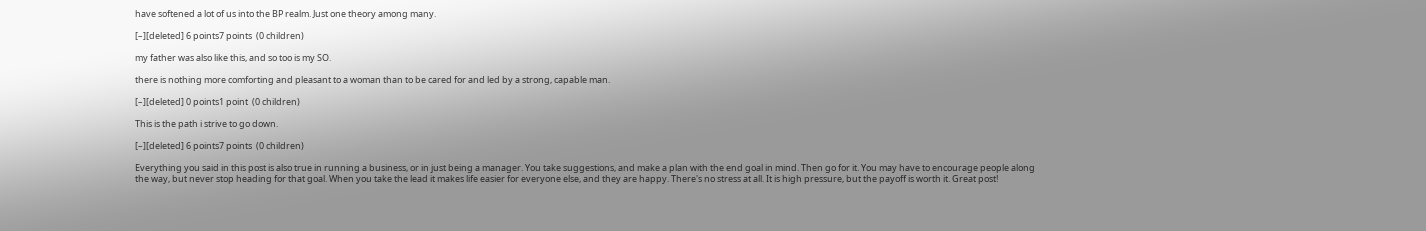have softened a lot of us into the BP realm. Just one theory among many.

[–][deleted] 6 points7 points  (0 children)

my father was also like this, and so too is my SO.

there is nothing more comforting and pleasant to a woman than to be cared for and led by a strong, capable man.

[–][deleted] 0 points1 point  (0 children)

This is the path i strive to go down.

[–][deleted] 6 points7 points  (0 children)

Everything you said in this post is also true in running a business, or in just being a manager. You take suggestions, and make a plan with the end goal in mind. Then go for it. You may have to encourage people along the way, but never stop heading for that goal. When you take the lead it makes life easier for everyone else, and they are happy. There's no stress at all. It is high pressure, but the payoff is worth it. Great post!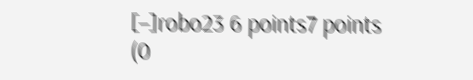[–]robo23 6 points7 points  (0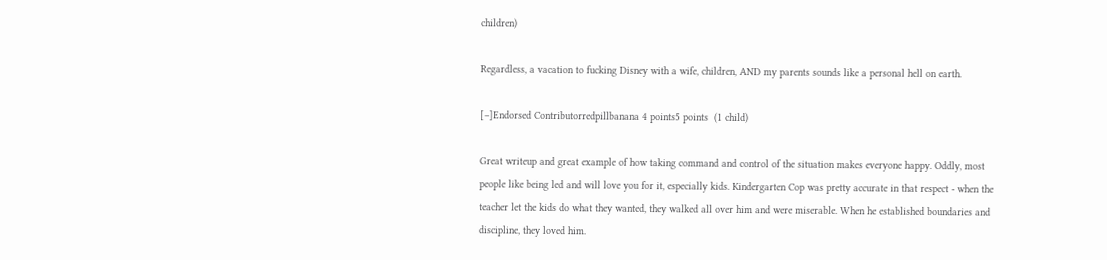children)

Regardless, a vacation to fucking Disney with a wife, children, AND my parents sounds like a personal hell on earth.

[–]Endorsed Contributorredpillbanana 4 points5 points  (1 child)

Great writeup and great example of how taking command and control of the situation makes everyone happy. Oddly, most people like being led and will love you for it, especially kids. Kindergarten Cop was pretty accurate in that respect - when the teacher let the kids do what they wanted, they walked all over him and were miserable. When he established boundaries and discipline, they loved him.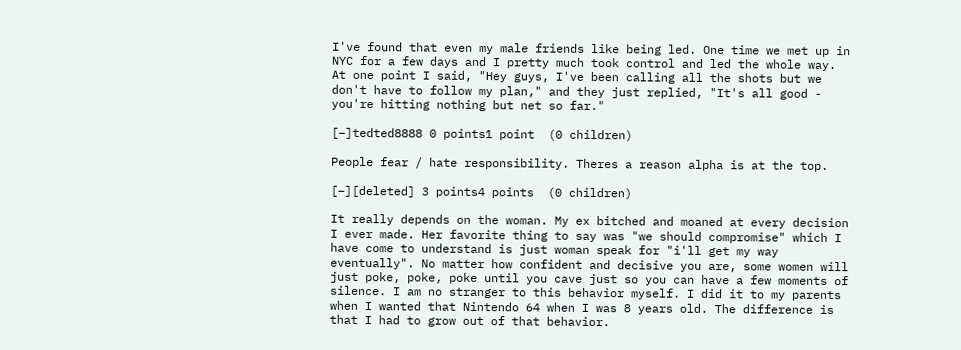I've found that even my male friends like being led. One time we met up in NYC for a few days and I pretty much took control and led the whole way. At one point I said, "Hey guys, I've been calling all the shots but we don't have to follow my plan," and they just replied, "It's all good - you're hitting nothing but net so far."

[–]tedted8888 0 points1 point  (0 children)

People fear / hate responsibility. Theres a reason alpha is at the top.

[–][deleted] 3 points4 points  (0 children)

It really depends on the woman. My ex bitched and moaned at every decision I ever made. Her favorite thing to say was "we should compromise" which I have come to understand is just woman speak for "i'll get my way eventually". No matter how confident and decisive you are, some women will just poke, poke, poke until you cave just so you can have a few moments of silence. I am no stranger to this behavior myself. I did it to my parents when I wanted that Nintendo 64 when I was 8 years old. The difference is that I had to grow out of that behavior.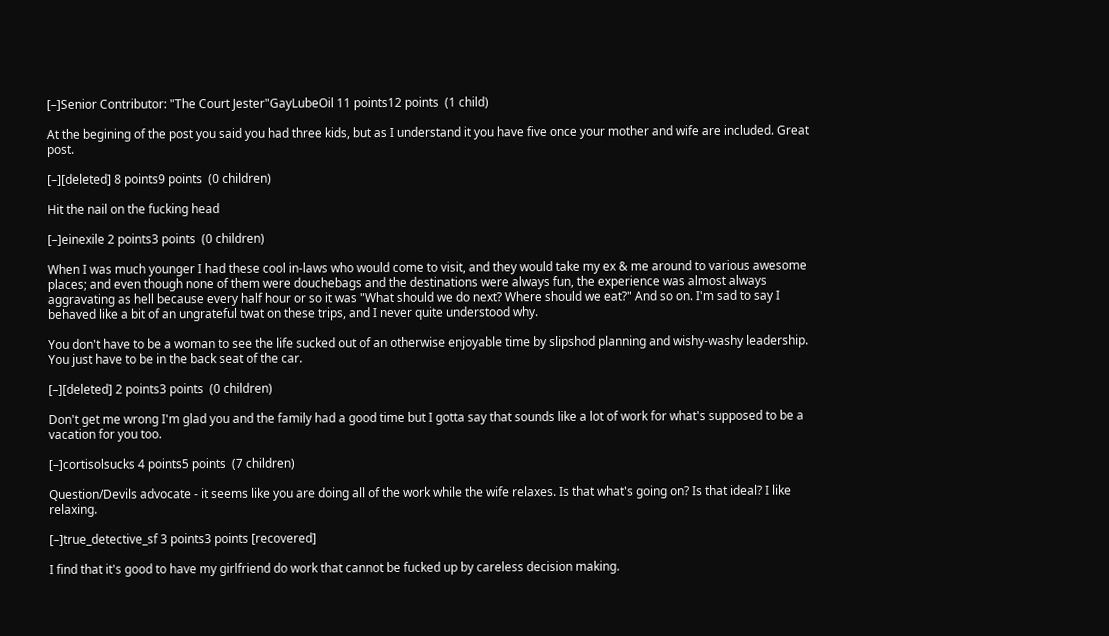[–]Senior Contributor: "The Court Jester"GayLubeOil 11 points12 points  (1 child)

At the begining of the post you said you had three kids, but as I understand it you have five once your mother and wife are included. Great post.

[–][deleted] 8 points9 points  (0 children)

Hit the nail on the fucking head

[–]einexile 2 points3 points  (0 children)

When I was much younger I had these cool in-laws who would come to visit, and they would take my ex & me around to various awesome places; and even though none of them were douchebags and the destinations were always fun, the experience was almost always aggravating as hell because every half hour or so it was "What should we do next? Where should we eat?" And so on. I'm sad to say I behaved like a bit of an ungrateful twat on these trips, and I never quite understood why.

You don't have to be a woman to see the life sucked out of an otherwise enjoyable time by slipshod planning and wishy-washy leadership. You just have to be in the back seat of the car.

[–][deleted] 2 points3 points  (0 children)

Don't get me wrong I'm glad you and the family had a good time but I gotta say that sounds like a lot of work for what's supposed to be a vacation for you too.

[–]cortisolsucks 4 points5 points  (7 children)

Question/Devils advocate - it seems like you are doing all of the work while the wife relaxes. Is that what's going on? Is that ideal? I like relaxing.

[–]true_detective_sf 3 points3 points [recovered]

I find that it's good to have my girlfriend do work that cannot be fucked up by careless decision making.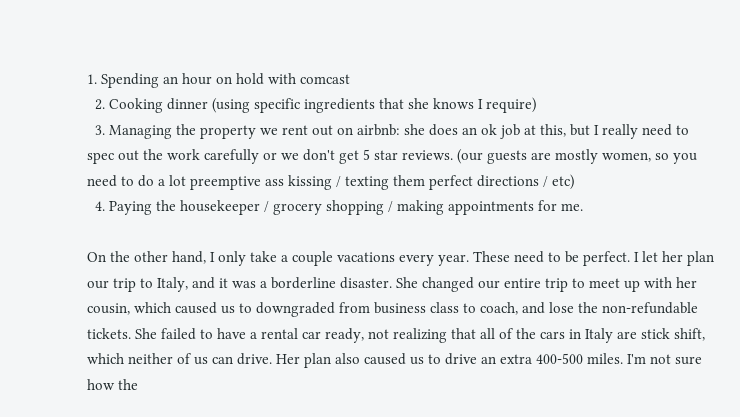1. Spending an hour on hold with comcast
  2. Cooking dinner (using specific ingredients that she knows I require)
  3. Managing the property we rent out on airbnb: she does an ok job at this, but I really need to spec out the work carefully or we don't get 5 star reviews. (our guests are mostly women, so you need to do a lot preemptive ass kissing / texting them perfect directions / etc)
  4. Paying the housekeeper / grocery shopping / making appointments for me.

On the other hand, I only take a couple vacations every year. These need to be perfect. I let her plan our trip to Italy, and it was a borderline disaster. She changed our entire trip to meet up with her cousin, which caused us to downgraded from business class to coach, and lose the non-refundable tickets. She failed to have a rental car ready, not realizing that all of the cars in Italy are stick shift, which neither of us can drive. Her plan also caused us to drive an extra 400-500 miles. I'm not sure how the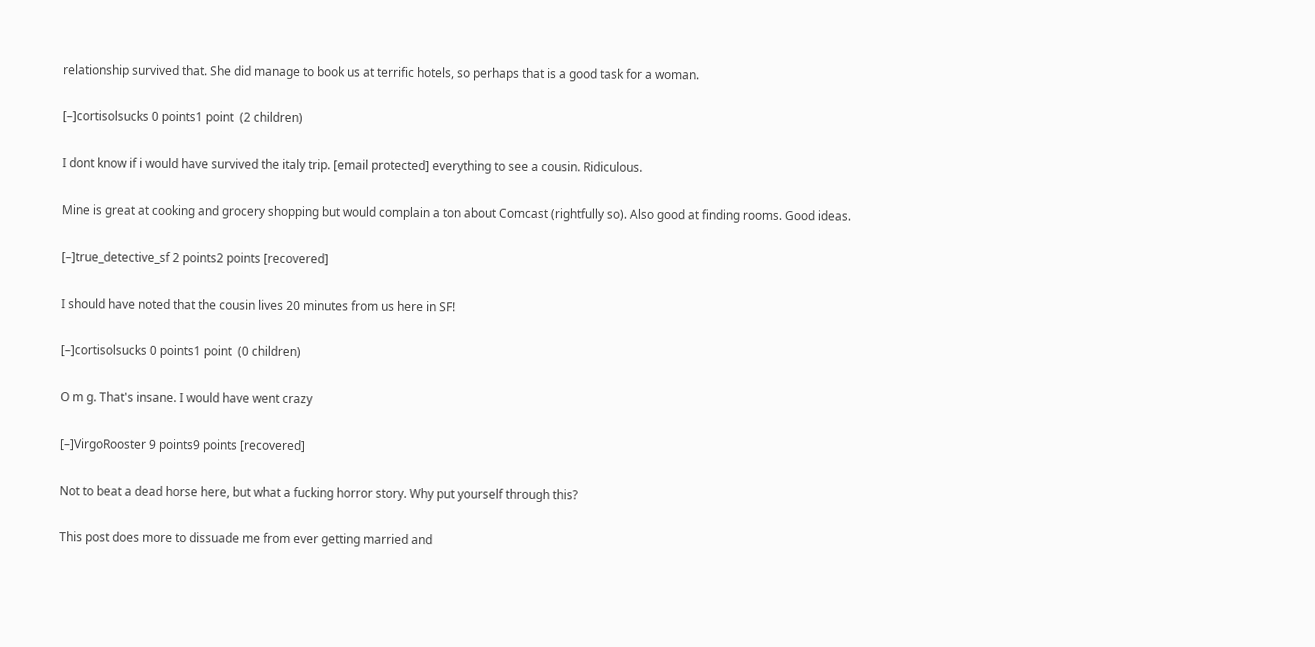relationship survived that. She did manage to book us at terrific hotels, so perhaps that is a good task for a woman.

[–]cortisolsucks 0 points1 point  (2 children)

I dont know if i would have survived the italy trip. [email protected] everything to see a cousin. Ridiculous.

Mine is great at cooking and grocery shopping but would complain a ton about Comcast (rightfully so). Also good at finding rooms. Good ideas.

[–]true_detective_sf 2 points2 points [recovered]

I should have noted that the cousin lives 20 minutes from us here in SF!

[–]cortisolsucks 0 points1 point  (0 children)

O m g. That's insane. I would have went crazy

[–]VirgoRooster 9 points9 points [recovered]

Not to beat a dead horse here, but what a fucking horror story. Why put yourself through this?

This post does more to dissuade me from ever getting married and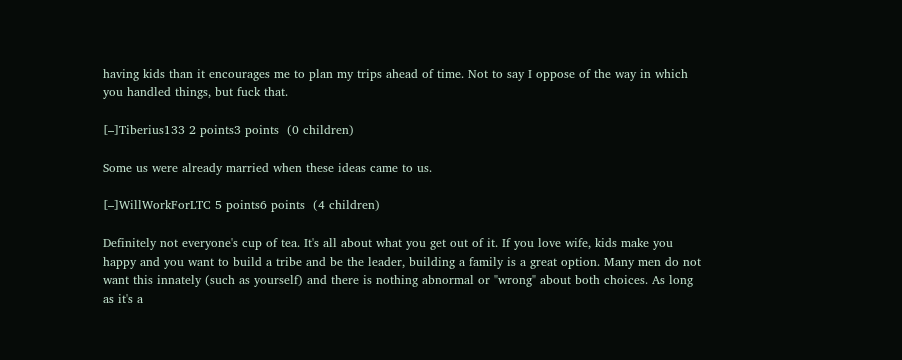having kids than it encourages me to plan my trips ahead of time. Not to say I oppose of the way in which you handled things, but fuck that.

[–]Tiberius133 2 points3 points  (0 children)

Some us were already married when these ideas came to us.

[–]WillWorkForLTC 5 points6 points  (4 children)

Definitely not everyone's cup of tea. It's all about what you get out of it. If you love wife, kids make you happy and you want to build a tribe and be the leader, building a family is a great option. Many men do not want this innately (such as yourself) and there is nothing abnormal or "wrong" about both choices. As long as it's a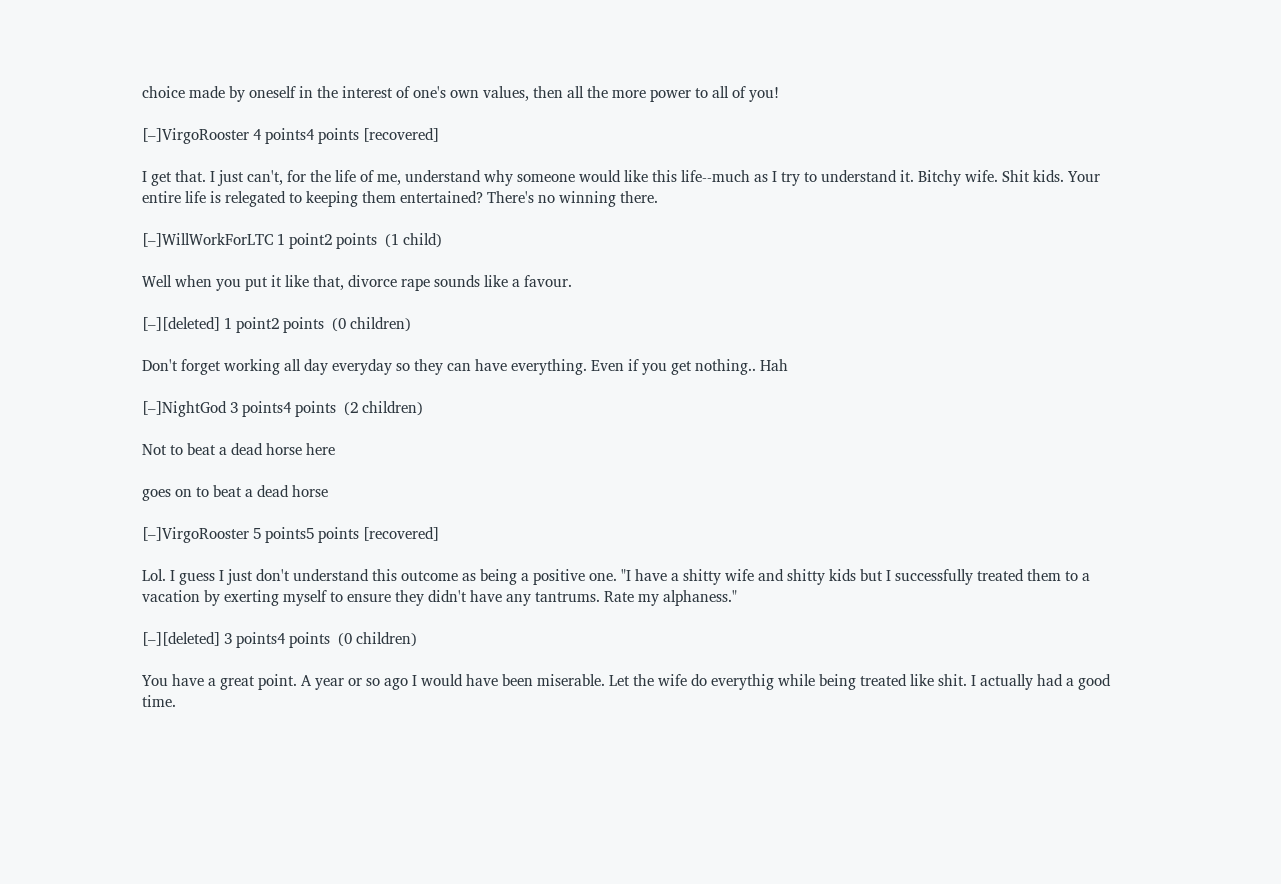choice made by oneself in the interest of one's own values, then all the more power to all of you!

[–]VirgoRooster 4 points4 points [recovered]

I get that. I just can't, for the life of me, understand why someone would like this life--much as I try to understand it. Bitchy wife. Shit kids. Your entire life is relegated to keeping them entertained? There's no winning there.

[–]WillWorkForLTC 1 point2 points  (1 child)

Well when you put it like that, divorce rape sounds like a favour.

[–][deleted] 1 point2 points  (0 children)

Don't forget working all day everyday so they can have everything. Even if you get nothing.. Hah

[–]NightGod 3 points4 points  (2 children)

Not to beat a dead horse here

goes on to beat a dead horse

[–]VirgoRooster 5 points5 points [recovered]

Lol. I guess I just don't understand this outcome as being a positive one. "I have a shitty wife and shitty kids but I successfully treated them to a vacation by exerting myself to ensure they didn't have any tantrums. Rate my alphaness."

[–][deleted] 3 points4 points  (0 children)

You have a great point. A year or so ago I would have been miserable. Let the wife do everythig while being treated like shit. I actually had a good time.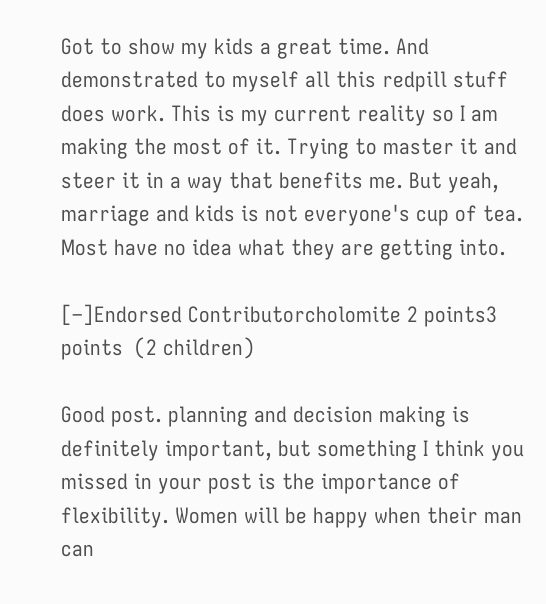Got to show my kids a great time. And demonstrated to myself all this redpill stuff does work. This is my current reality so I am making the most of it. Trying to master it and steer it in a way that benefits me. But yeah, marriage and kids is not everyone's cup of tea. Most have no idea what they are getting into.

[–]Endorsed Contributorcholomite 2 points3 points  (2 children)

Good post. planning and decision making is definitely important, but something I think you missed in your post is the importance of flexibility. Women will be happy when their man can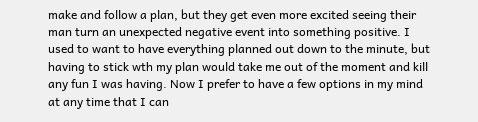make and follow a plan, but they get even more excited seeing their man turn an unexpected negative event into something positive. I used to want to have everything planned out down to the minute, but having to stick wth my plan would take me out of the moment and kill any fun I was having. Now I prefer to have a few options in my mind at any time that I can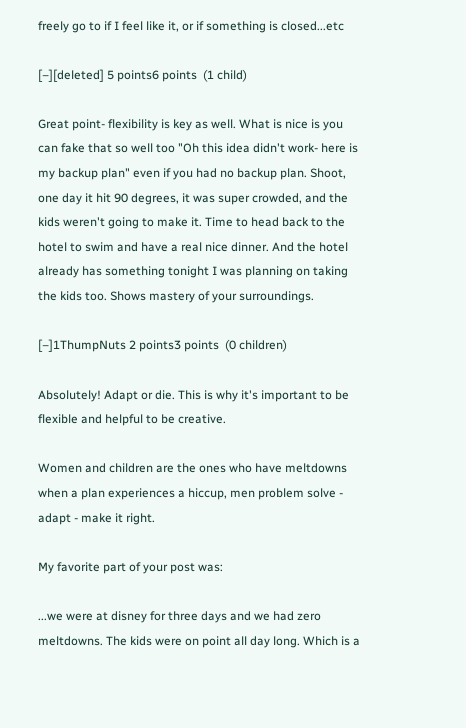freely go to if I feel like it, or if something is closed...etc

[–][deleted] 5 points6 points  (1 child)

Great point- flexibility is key as well. What is nice is you can fake that so well too "Oh this idea didn't work- here is my backup plan" even if you had no backup plan. Shoot, one day it hit 90 degrees, it was super crowded, and the kids weren't going to make it. Time to head back to the hotel to swim and have a real nice dinner. And the hotel already has something tonight I was planning on taking the kids too. Shows mastery of your surroundings.

[–]1ThumpNuts 2 points3 points  (0 children)

Absolutely! Adapt or die. This is why it's important to be flexible and helpful to be creative.

Women and children are the ones who have meltdowns when a plan experiences a hiccup, men problem solve - adapt - make it right.

My favorite part of your post was:

...we were at disney for three days and we had zero meltdowns. The kids were on point all day long. Which is a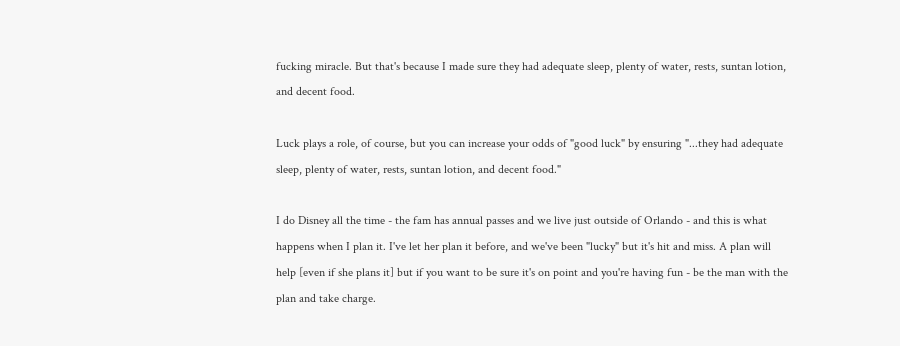fucking miracle. But that's because I made sure they had adequate sleep, plenty of water, rests, suntan lotion, and decent food.

Luck plays a role, of course, but you can increase your odds of "good luck" by ensuring "...they had adequate sleep, plenty of water, rests, suntan lotion, and decent food."

I do Disney all the time - the fam has annual passes and we live just outside of Orlando - and this is what happens when I plan it. I've let her plan it before, and we've been "lucky" but it's hit and miss. A plan will help [even if she plans it] but if you want to be sure it's on point and you're having fun - be the man with the plan and take charge.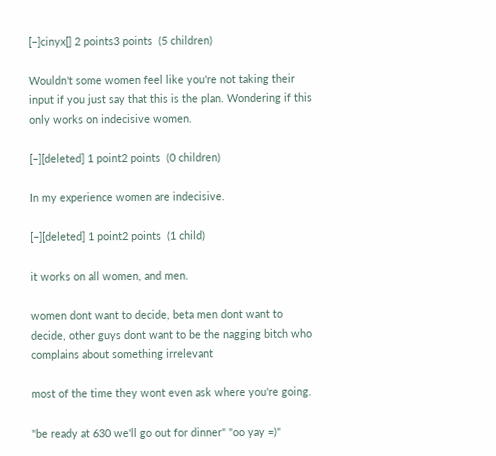[–]cinyx[] 2 points3 points  (5 children)

Wouldn't some women feel like you're not taking their input if you just say that this is the plan. Wondering if this only works on indecisive women.

[–][deleted] 1 point2 points  (0 children)

In my experience women are indecisive.

[–][deleted] 1 point2 points  (1 child)

it works on all women, and men.

women dont want to decide, beta men dont want to decide, other guys dont want to be the nagging bitch who complains about something irrelevant

most of the time they wont even ask where you're going.

"be ready at 630 we'll go out for dinner" "oo yay =)"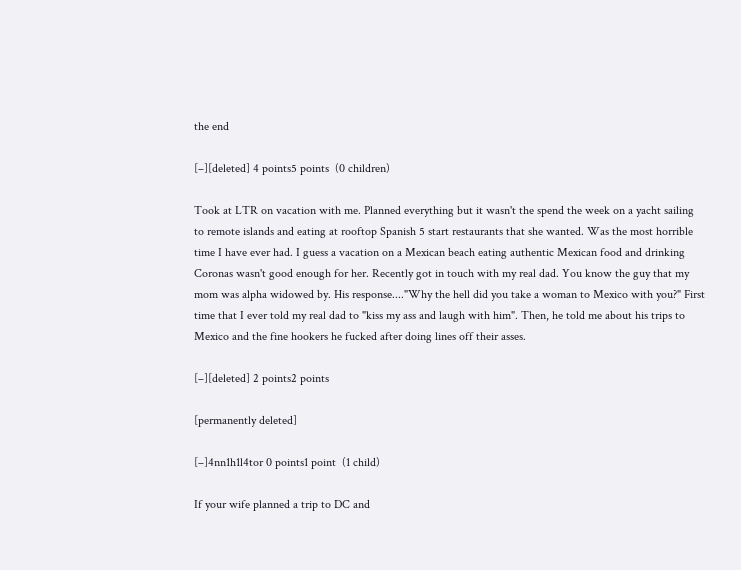the end

[–][deleted] 4 points5 points  (0 children)

Took at LTR on vacation with me. Planned everything but it wasn't the spend the week on a yacht sailing to remote islands and eating at rooftop Spanish 5 start restaurants that she wanted. Was the most horrible time I have ever had. I guess a vacation on a Mexican beach eating authentic Mexican food and drinking Coronas wasn't good enough for her. Recently got in touch with my real dad. You know the guy that my mom was alpha widowed by. His response...."Why the hell did you take a woman to Mexico with you?" First time that I ever told my real dad to "kiss my ass and laugh with him". Then, he told me about his trips to Mexico and the fine hookers he fucked after doing lines off their asses.

[–][deleted] 2 points2 points

[permanently deleted]

[–]4nn1h1l4tor 0 points1 point  (1 child)

If your wife planned a trip to DC and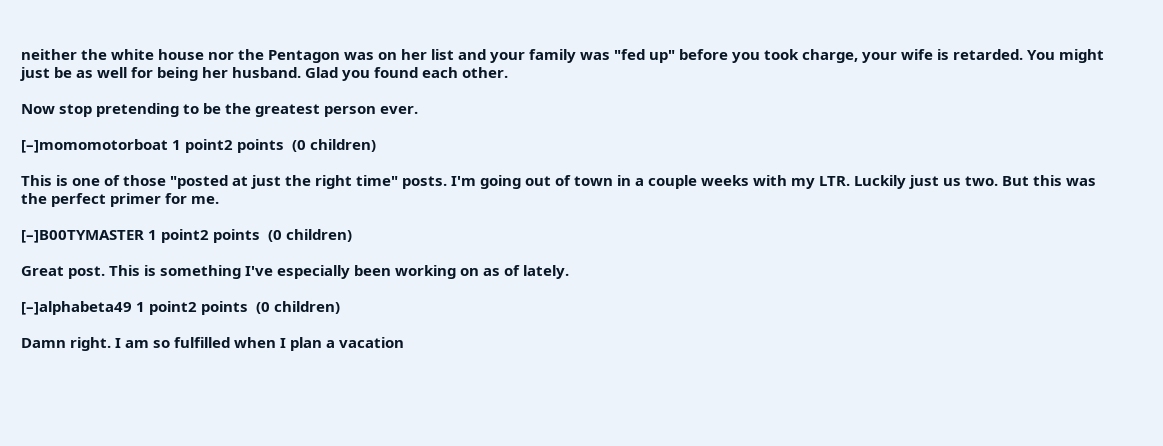neither the white house nor the Pentagon was on her list and your family was "fed up" before you took charge, your wife is retarded. You might just be as well for being her husband. Glad you found each other.

Now stop pretending to be the greatest person ever.

[–]momomotorboat 1 point2 points  (0 children)

This is one of those "posted at just the right time" posts. I'm going out of town in a couple weeks with my LTR. Luckily just us two. But this was the perfect primer for me.

[–]B00TYMASTER 1 point2 points  (0 children)

Great post. This is something I've especially been working on as of lately.

[–]alphabeta49 1 point2 points  (0 children)

Damn right. I am so fulfilled when I plan a vacation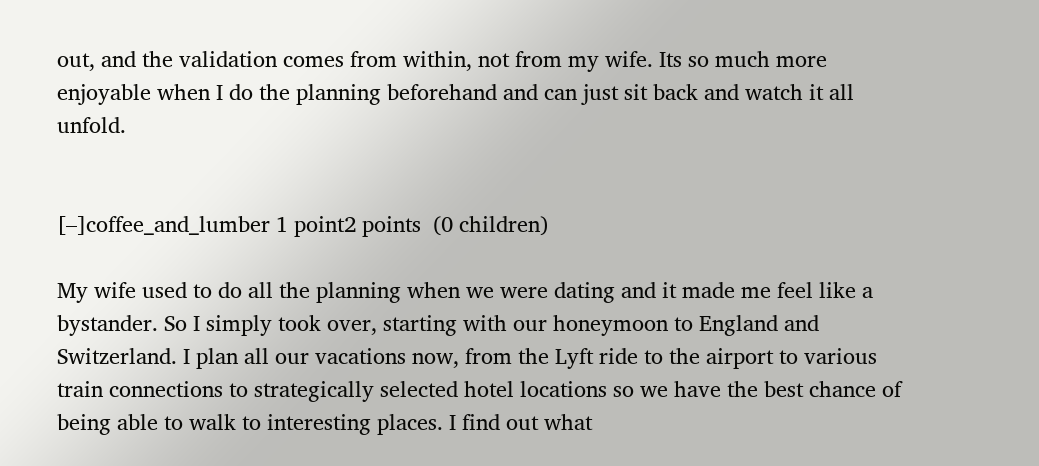out, and the validation comes from within, not from my wife. Its so much more enjoyable when I do the planning beforehand and can just sit back and watch it all unfold.


[–]coffee_and_lumber 1 point2 points  (0 children)

My wife used to do all the planning when we were dating and it made me feel like a bystander. So I simply took over, starting with our honeymoon to England and Switzerland. I plan all our vacations now, from the Lyft ride to the airport to various train connections to strategically selected hotel locations so we have the best chance of being able to walk to interesting places. I find out what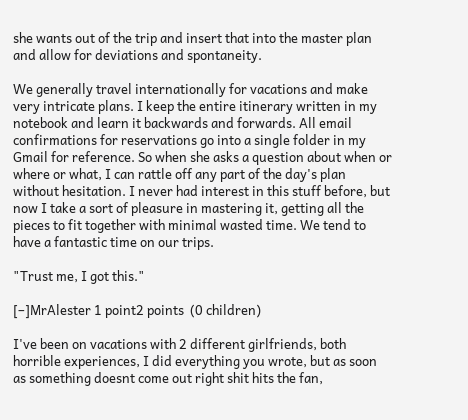she wants out of the trip and insert that into the master plan and allow for deviations and spontaneity.

We generally travel internationally for vacations and make very intricate plans. I keep the entire itinerary written in my notebook and learn it backwards and forwards. All email confirmations for reservations go into a single folder in my Gmail for reference. So when she asks a question about when or where or what, I can rattle off any part of the day's plan without hesitation. I never had interest in this stuff before, but now I take a sort of pleasure in mastering it, getting all the pieces to fit together with minimal wasted time. We tend to have a fantastic time on our trips.

"Trust me, I got this."

[–]MrAlester 1 point2 points  (0 children)

I've been on vacations with 2 different girlfriends, both horrible experiences, I did everything you wrote, but as soon as something doesnt come out right shit hits the fan,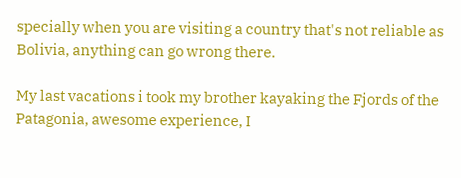specially when you are visiting a country that's not reliable as Bolivia, anything can go wrong there.

My last vacations i took my brother kayaking the Fjords of the Patagonia, awesome experience, I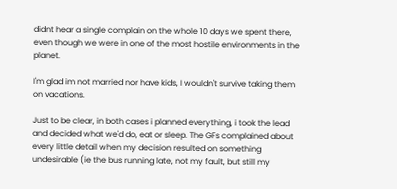didnt hear a single complain on the whole 10 days we spent there, even though we were in one of the most hostile environments in the planet.

I'm glad im not married nor have kids, I wouldn't survive taking them on vacations.

Just to be clear, in both cases i planned everything, i took the lead and decided what we'd do, eat or sleep. The GFs complained about every little detail when my decision resulted on something undesirable (ie the bus running late, not my fault, but still my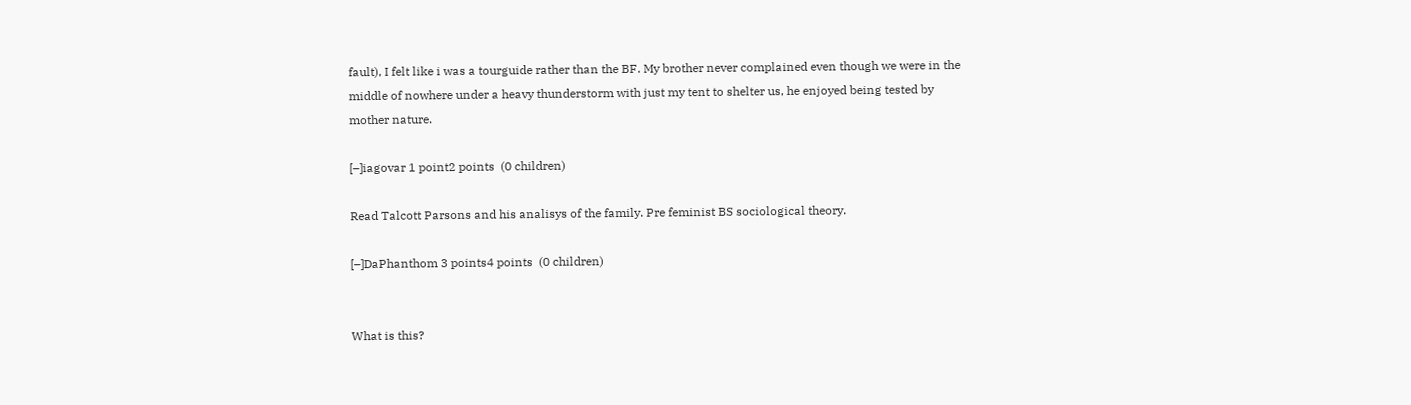fault), I felt like i was a tourguide rather than the BF. My brother never complained even though we were in the middle of nowhere under a heavy thunderstorm with just my tent to shelter us, he enjoyed being tested by mother nature.

[–]iagovar 1 point2 points  (0 children)

Read Talcott Parsons and his analisys of the family. Pre feminist BS sociological theory.

[–]DaPhanthom 3 points4 points  (0 children)


What is this?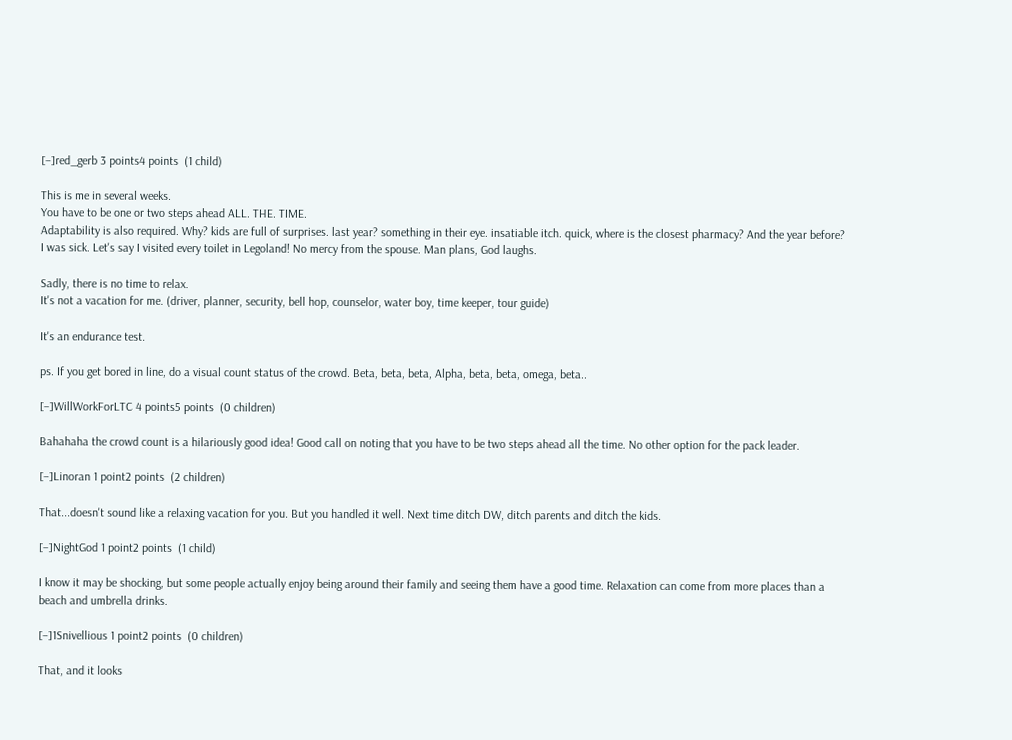[–]red_gerb 3 points4 points  (1 child)

This is me in several weeks.
You have to be one or two steps ahead ALL. THE. TIME.
Adaptability is also required. Why? kids are full of surprises. last year? something in their eye. insatiable itch. quick, where is the closest pharmacy? And the year before? I was sick. Let's say I visited every toilet in Legoland! No mercy from the spouse. Man plans, God laughs.

Sadly, there is no time to relax.
It's not a vacation for me. (driver, planner, security, bell hop, counselor, water boy, time keeper, tour guide)

It's an endurance test.

ps. If you get bored in line, do a visual count status of the crowd. Beta, beta, beta, Alpha, beta, beta, omega, beta..

[–]WillWorkForLTC 4 points5 points  (0 children)

Bahahaha the crowd count is a hilariously good idea! Good call on noting that you have to be two steps ahead all the time. No other option for the pack leader.

[–]Linoran 1 point2 points  (2 children)

That...doesn't sound like a relaxing vacation for you. But you handled it well. Next time ditch DW, ditch parents and ditch the kids.

[–]NightGod 1 point2 points  (1 child)

I know it may be shocking, but some people actually enjoy being around their family and seeing them have a good time. Relaxation can come from more places than a beach and umbrella drinks.

[–]1Snivellious 1 point2 points  (0 children)

That, and it looks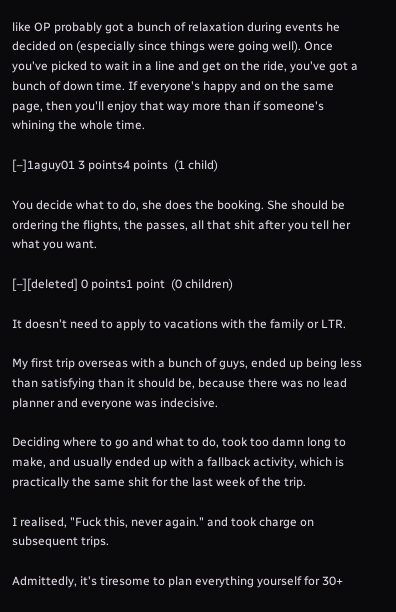like OP probably got a bunch of relaxation during events he decided on (especially since things were going well). Once you've picked to wait in a line and get on the ride, you've got a bunch of down time. If everyone's happy and on the same page, then you'll enjoy that way more than if someone's whining the whole time.

[–]1aguy01 3 points4 points  (1 child)

You decide what to do, she does the booking. She should be ordering the flights, the passes, all that shit after you tell her what you want.

[–][deleted] 0 points1 point  (0 children)

It doesn't need to apply to vacations with the family or LTR.

My first trip overseas with a bunch of guys, ended up being less than satisfying than it should be, because there was no lead planner and everyone was indecisive.

Deciding where to go and what to do, took too damn long to make, and usually ended up with a fallback activity, which is practically the same shit for the last week of the trip.

I realised, "Fuck this, never again." and took charge on subsequent trips.

Admittedly, it's tiresome to plan everything yourself for 30+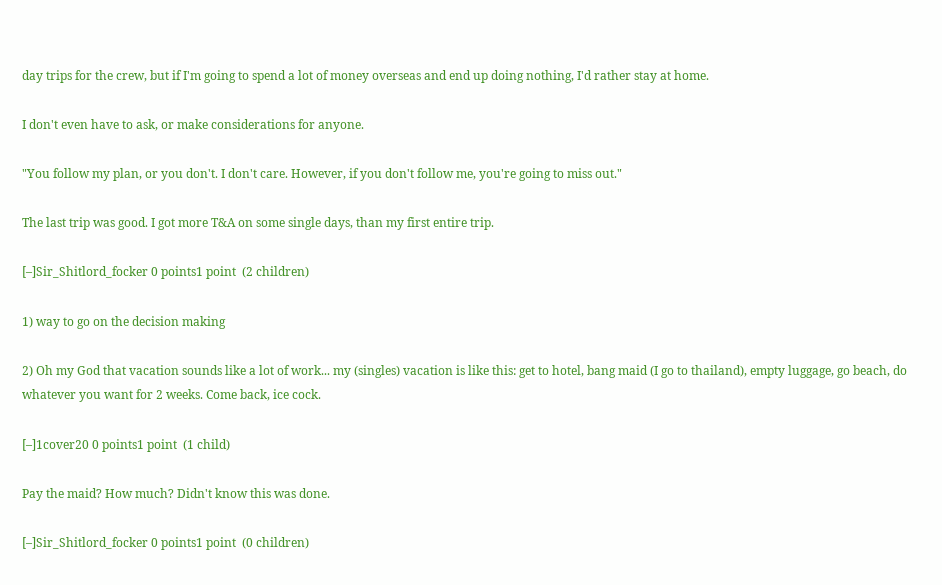day trips for the crew, but if I'm going to spend a lot of money overseas and end up doing nothing, I'd rather stay at home.

I don't even have to ask, or make considerations for anyone.

"You follow my plan, or you don't. I don't care. However, if you don't follow me, you're going to miss out."

The last trip was good. I got more T&A on some single days, than my first entire trip.

[–]Sir_Shitlord_focker 0 points1 point  (2 children)

1) way to go on the decision making

2) Oh my God that vacation sounds like a lot of work... my (singles) vacation is like this: get to hotel, bang maid (I go to thailand), empty luggage, go beach, do whatever you want for 2 weeks. Come back, ice cock.

[–]1cover20 0 points1 point  (1 child)

Pay the maid? How much? Didn't know this was done.

[–]Sir_Shitlord_focker 0 points1 point  (0 children)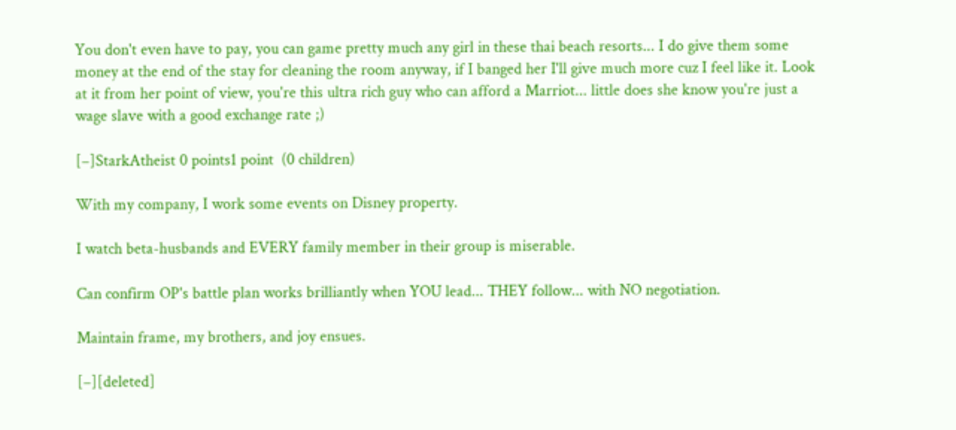You don't even have to pay, you can game pretty much any girl in these thai beach resorts... I do give them some money at the end of the stay for cleaning the room anyway, if I banged her I'll give much more cuz I feel like it. Look at it from her point of view, you're this ultra rich guy who can afford a Marriot... little does she know you're just a wage slave with a good exchange rate ;)

[–]StarkAtheist 0 points1 point  (0 children)

With my company, I work some events on Disney property.

I watch beta-husbands and EVERY family member in their group is miserable.

Can confirm OP's battle plan works brilliantly when YOU lead... THEY follow... with NO negotiation.

Maintain frame, my brothers, and joy ensues.

[–][deleted]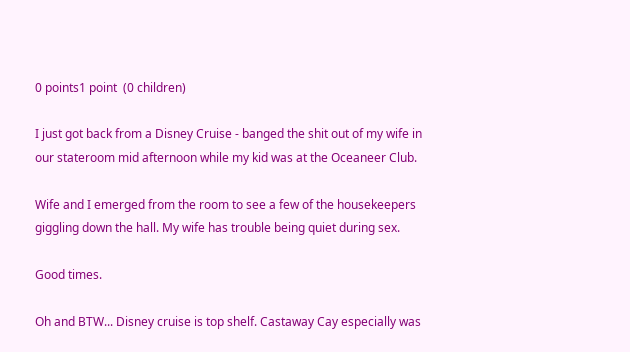0 points1 point  (0 children)

I just got back from a Disney Cruise - banged the shit out of my wife in our stateroom mid afternoon while my kid was at the Oceaneer Club.

Wife and I emerged from the room to see a few of the housekeepers giggling down the hall. My wife has trouble being quiet during sex.

Good times.

Oh and BTW... Disney cruise is top shelf. Castaway Cay especially was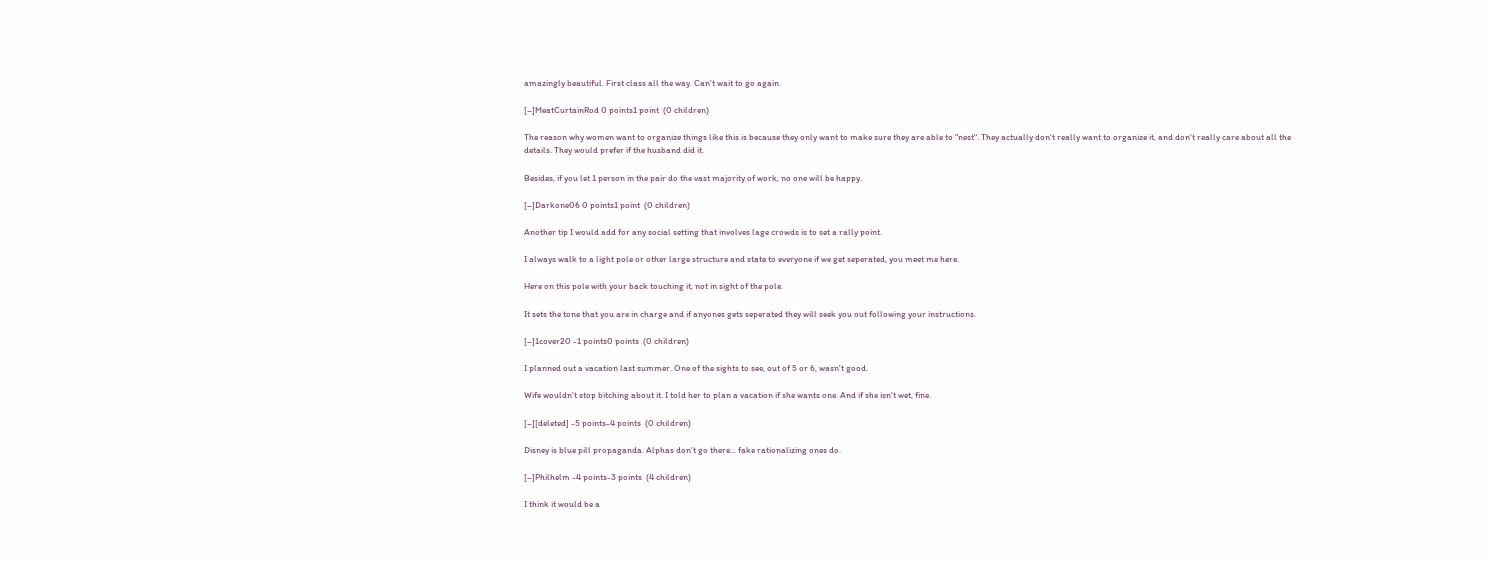amazingly beautiful. First class all the way. Can't wait to go again.

[–]MeatCurtainRod 0 points1 point  (0 children)

The reason why women want to organize things like this is because they only want to make sure they are able to "nest". They actually don't really want to organize it, and don't really care about all the details. They would prefer if the husband did it.

Besides, if you let 1 person in the pair do the vast majority of work, no one will be happy.

[–]Darkone06 0 points1 point  (0 children)

Another tip I would add for any social setting that involves lage crowds is to set a rally point.

I always walk to a light pole or other large structure and state to everyone if we get seperated, you meet me here.

Here on this pole with your back touching it, not in sight of the pole.

It sets the tone that you are in charge and if anyones gets seperated they will seek you out following your instructions.

[–]1cover20 -1 points0 points  (0 children)

I planned out a vacation last summer. One of the sights to see, out of 5 or 6, wasn't good.

Wife wouldn't stop bitching about it. I told her to plan a vacation if she wants one. And if she isn't wet, fine.

[–][deleted] -5 points-4 points  (0 children)

Disney is blue pill propaganda. Alphas don't go there... fake rationalizing ones do.

[–]Philhelm -4 points-3 points  (4 children)

I think it would be a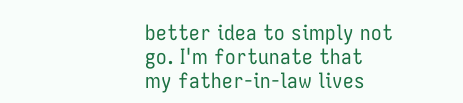better idea to simply not go. I'm fortunate that my father-in-law lives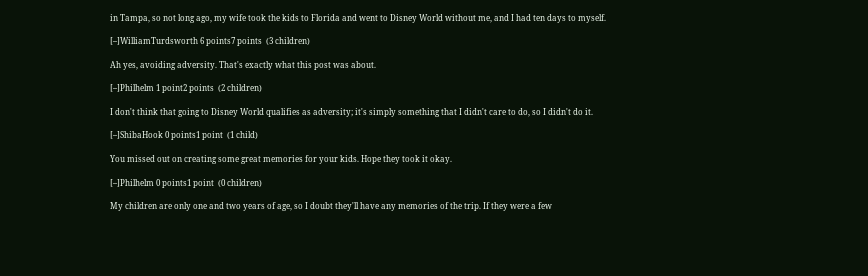in Tampa, so not long ago, my wife took the kids to Florida and went to Disney World without me, and I had ten days to myself.

[–]WilliamTurdsworth 6 points7 points  (3 children)

Ah yes, avoiding adversity. That's exactly what this post was about.

[–]Philhelm 1 point2 points  (2 children)

I don't think that going to Disney World qualifies as adversity; it's simply something that I didn't care to do, so I didn't do it.

[–]ShibaHook 0 points1 point  (1 child)

You missed out on creating some great memories for your kids. Hope they took it okay.

[–]Philhelm 0 points1 point  (0 children)

My children are only one and two years of age, so I doubt they'll have any memories of the trip. If they were a few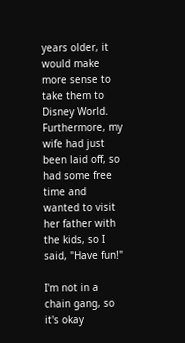years older, it would make more sense to take them to Disney World. Furthermore, my wife had just been laid off, so had some free time and wanted to visit her father with the kids, so I said, "Have fun!"

I'm not in a chain gang, so it's okay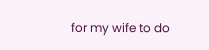for my wife to do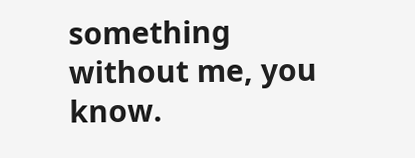something without me, you know.